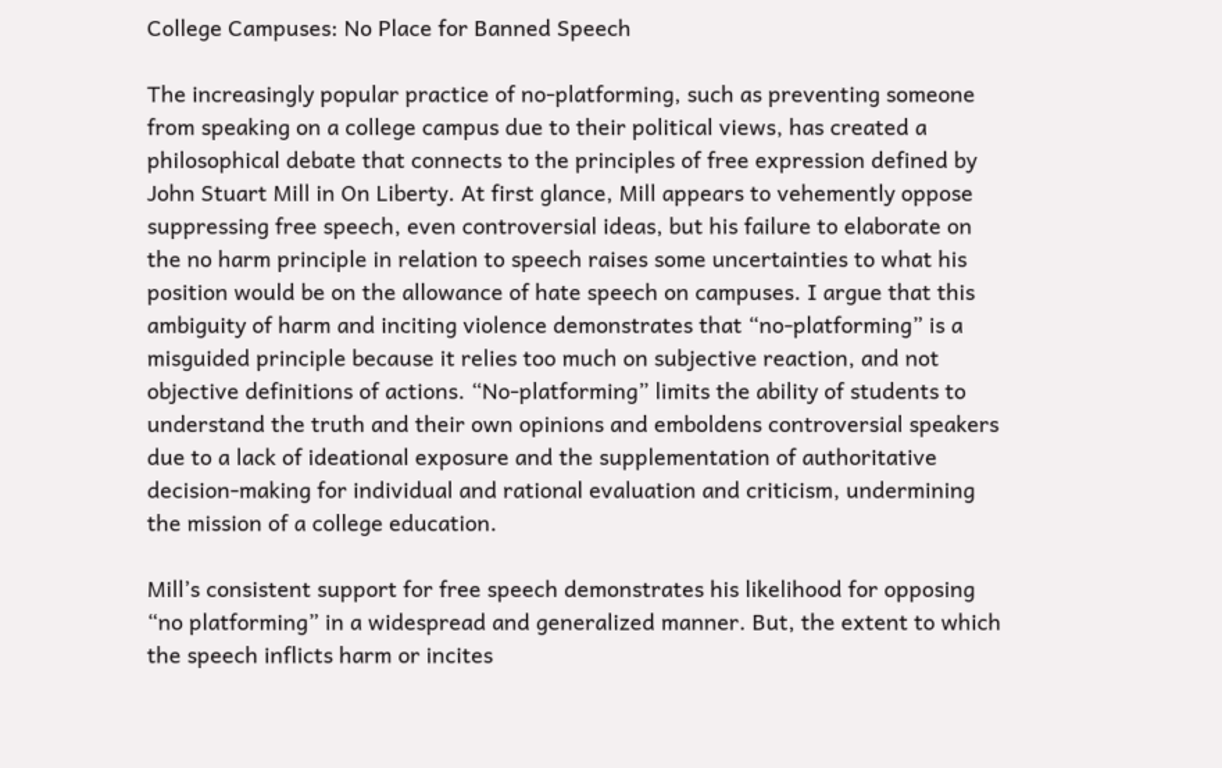College Campuses: No Place for Banned Speech

The increasingly popular practice of no-platforming, such as preventing someone from speaking on a college campus due to their political views, has created a philosophical debate that connects to the principles of free expression defined by John Stuart Mill in On Liberty. At first glance, Mill appears to vehemently oppose suppressing free speech, even controversial ideas, but his failure to elaborate on the no harm principle in relation to speech raises some uncertainties to what his position would be on the allowance of hate speech on campuses. I argue that this ambiguity of harm and inciting violence demonstrates that “no-platforming” is a misguided principle because it relies too much on subjective reaction, and not objective definitions of actions. “No-platforming” limits the ability of students to understand the truth and their own opinions and emboldens controversial speakers due to a lack of ideational exposure and the supplementation of authoritative decision-making for individual and rational evaluation and criticism, undermining the mission of a college education.

Mill’s consistent support for free speech demonstrates his likelihood for opposing “no platforming” in a widespread and generalized manner. But, the extent to which the speech inflicts harm or incites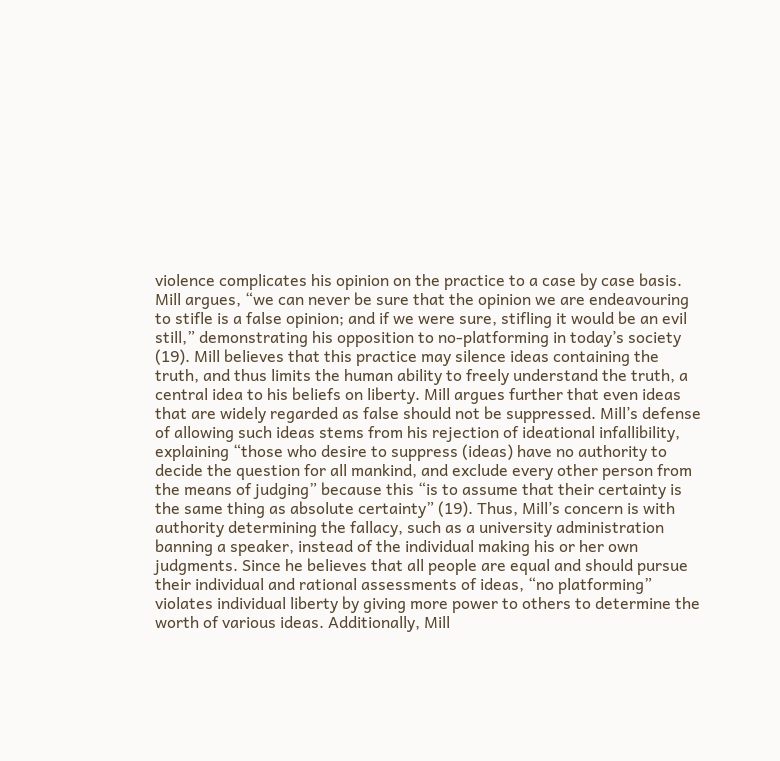violence complicates his opinion on the practice to a case by case basis. Mill argues, “we can never be sure that the opinion we are endeavouring to stifle is a false opinion; and if we were sure, stifling it would be an evil still,” demonstrating his opposition to no-platforming in today’s society (19). Mill believes that this practice may silence ideas containing the truth, and thus limits the human ability to freely understand the truth, a central idea to his beliefs on liberty. Mill argues further that even ideas that are widely regarded as false should not be suppressed. Mill’s defense of allowing such ideas stems from his rejection of ideational infallibility, explaining “those who desire to suppress (ideas) have no authority to decide the question for all mankind, and exclude every other person from the means of judging” because this “is to assume that their certainty is the same thing as absolute certainty” (19). Thus, Mill’s concern is with authority determining the fallacy, such as a university administration banning a speaker, instead of the individual making his or her own judgments. Since he believes that all people are equal and should pursue their individual and rational assessments of ideas, “no platforming” violates individual liberty by giving more power to others to determine the worth of various ideas. Additionally, Mill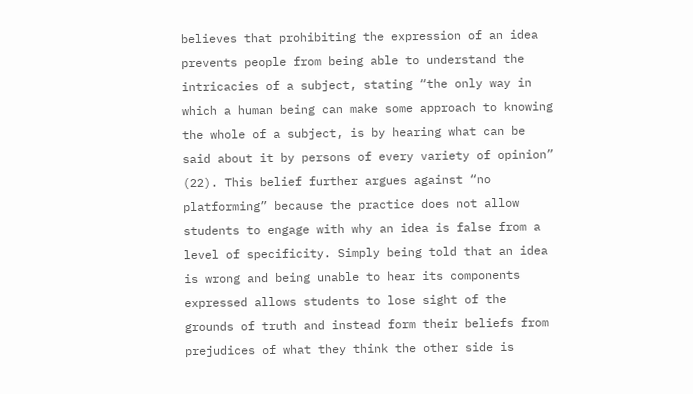believes that prohibiting the expression of an idea prevents people from being able to understand the intricacies of a subject, stating “the only way in which a human being can make some approach to knowing the whole of a subject, is by hearing what can be said about it by persons of every variety of opinion” (22). This belief further argues against “no platforming” because the practice does not allow students to engage with why an idea is false from a level of specificity. Simply being told that an idea is wrong and being unable to hear its components expressed allows students to lose sight of the grounds of truth and instead form their beliefs from prejudices of what they think the other side is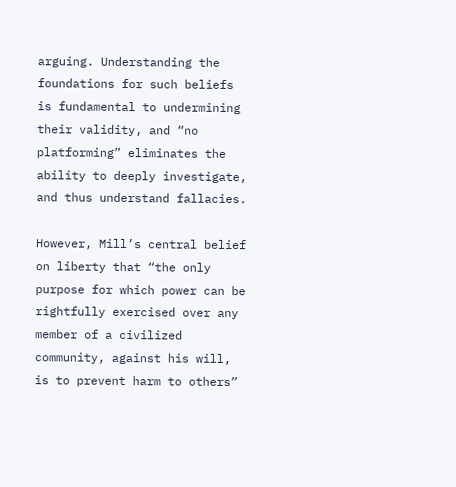arguing. Understanding the foundations for such beliefs is fundamental to undermining their validity, and “no platforming” eliminates the ability to deeply investigate, and thus understand fallacies.

However, Mill’s central belief on liberty that “the only purpose for which power can be rightfully exercised over any member of a civilized community, against his will, is to prevent harm to others”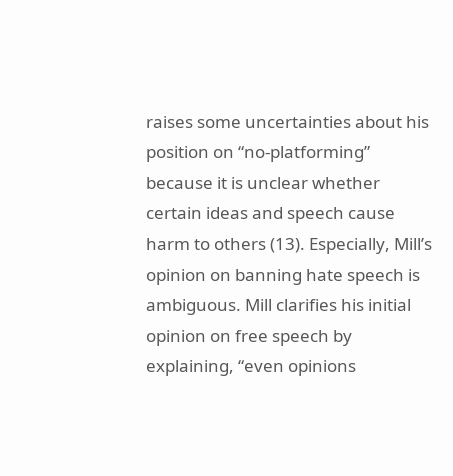raises some uncertainties about his position on “no-platforming” because it is unclear whether certain ideas and speech cause harm to others (13). Especially, Mill’s opinion on banning hate speech is ambiguous. Mill clarifies his initial opinion on free speech by explaining, “even opinions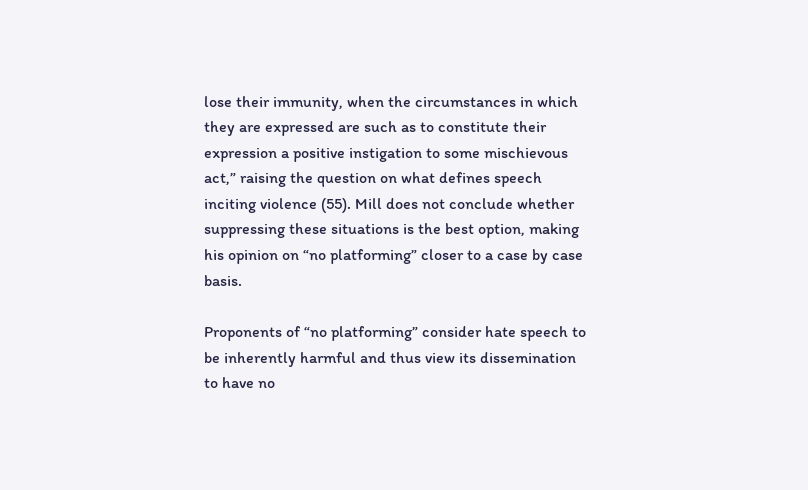lose their immunity, when the circumstances in which they are expressed are such as to constitute their expression a positive instigation to some mischievous act,” raising the question on what defines speech inciting violence (55). Mill does not conclude whether suppressing these situations is the best option, making his opinion on “no platforming” closer to a case by case basis.

Proponents of “no platforming” consider hate speech to be inherently harmful and thus view its dissemination to have no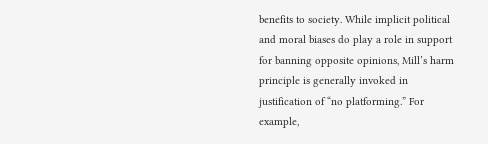benefits to society. While implicit political and moral biases do play a role in support for banning opposite opinions, Mill’s harm principle is generally invoked in justification of “no platforming.” For example,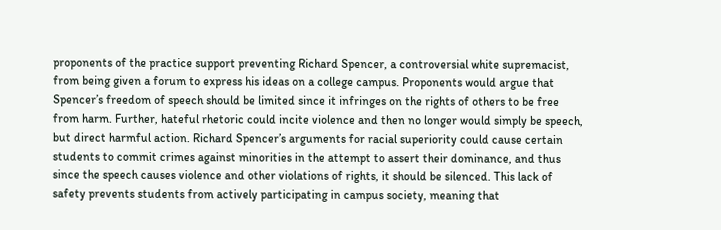proponents of the practice support preventing Richard Spencer, a controversial white supremacist, from being given a forum to express his ideas on a college campus. Proponents would argue that Spencer’s freedom of speech should be limited since it infringes on the rights of others to be free from harm. Further, hateful rhetoric could incite violence and then no longer would simply be speech, but direct harmful action. Richard Spencer’s arguments for racial superiority could cause certain students to commit crimes against minorities in the attempt to assert their dominance, and thus since the speech causes violence and other violations of rights, it should be silenced. This lack of safety prevents students from actively participating in campus society, meaning that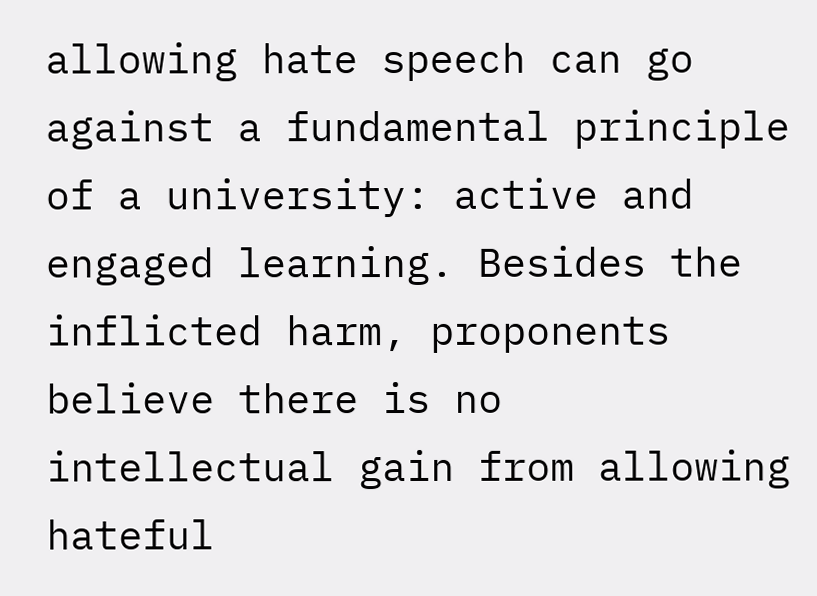allowing hate speech can go against a fundamental principle of a university: active and engaged learning. Besides the inflicted harm, proponents believe there is no intellectual gain from allowing hateful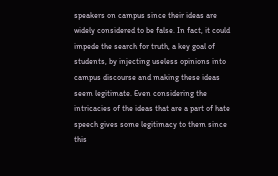speakers on campus since their ideas are widely considered to be false. In fact, it could impede the search for truth, a key goal of students, by injecting useless opinions into campus discourse and making these ideas seem legitimate. Even considering the intricacies of the ideas that are a part of hate speech gives some legitimacy to them since this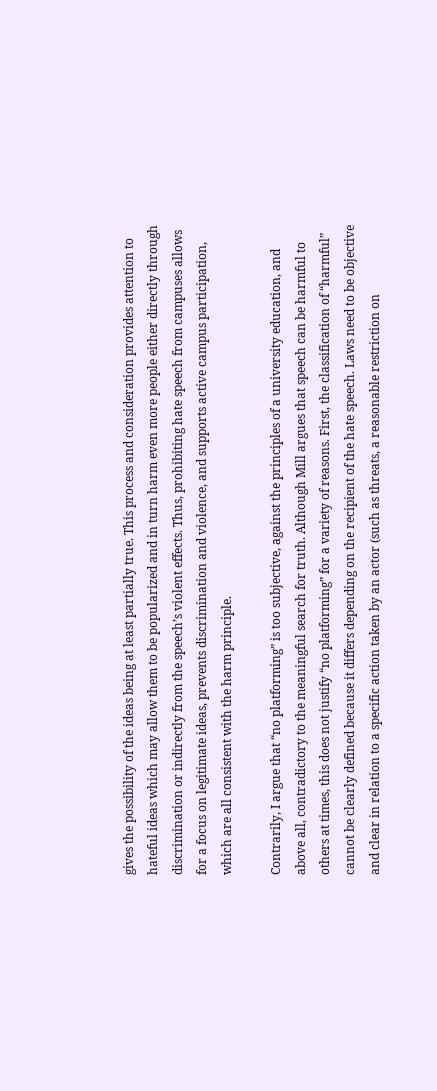gives the possibility of the ideas being at least partially true. This process and consideration provides attention to hateful ideas which may allow them to be popularized and in turn harm even more people either directly through discrimination or indirectly from the speech’s violent effects. Thus, prohibiting hate speech from campuses allows for a focus on legitimate ideas, prevents discrimination and violence, and supports active campus participation, which are all consistent with the harm principle.

Contrarily, I argue that “no platforming” is too subjective, against the principles of a university education, and above all, contradictory to the meaningful search for truth. Although Mill argues that speech can be harmful to others at times, this does not justify “no platforming” for a variety of reasons. First, the classification of “harmful” cannot be clearly defined because it differs depending on the recipient of the hate speech. Laws need to be objective and clear in relation to a specific action taken by an actor (such as threats, a reasonable restriction on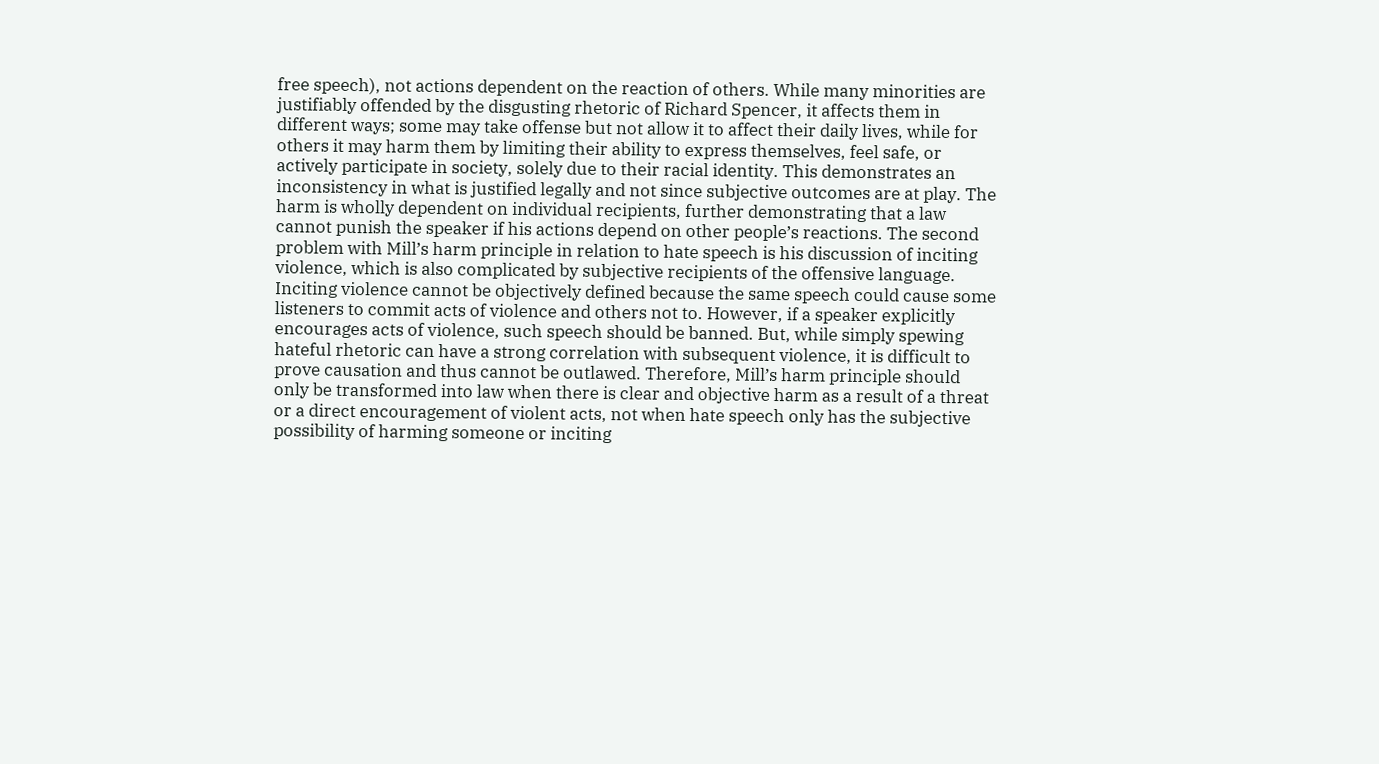free speech), not actions dependent on the reaction of others. While many minorities are justifiably offended by the disgusting rhetoric of Richard Spencer, it affects them in different ways; some may take offense but not allow it to affect their daily lives, while for others it may harm them by limiting their ability to express themselves, feel safe, or actively participate in society, solely due to their racial identity. This demonstrates an inconsistency in what is justified legally and not since subjective outcomes are at play. The harm is wholly dependent on individual recipients, further demonstrating that a law cannot punish the speaker if his actions depend on other people’s reactions. The second problem with Mill’s harm principle in relation to hate speech is his discussion of inciting violence, which is also complicated by subjective recipients of the offensive language. Inciting violence cannot be objectively defined because the same speech could cause some listeners to commit acts of violence and others not to. However, if a speaker explicitly encourages acts of violence, such speech should be banned. But, while simply spewing hateful rhetoric can have a strong correlation with subsequent violence, it is difficult to prove causation and thus cannot be outlawed. Therefore, Mill’s harm principle should only be transformed into law when there is clear and objective harm as a result of a threat or a direct encouragement of violent acts, not when hate speech only has the subjective possibility of harming someone or inciting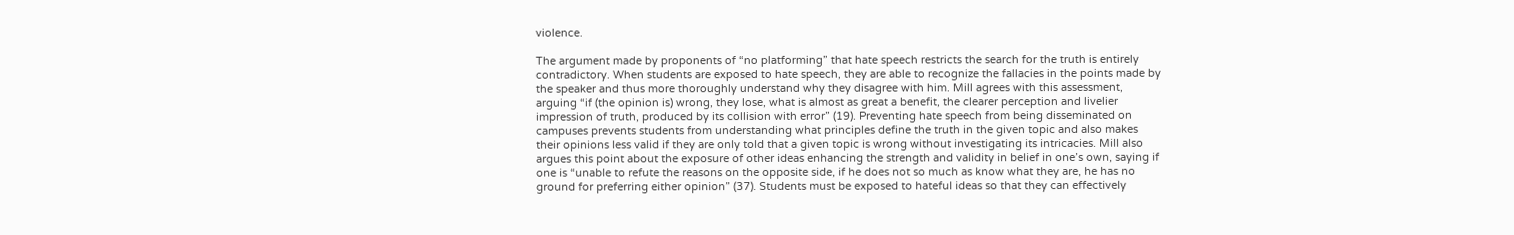violence.

The argument made by proponents of “no platforming” that hate speech restricts the search for the truth is entirely contradictory. When students are exposed to hate speech, they are able to recognize the fallacies in the points made by the speaker and thus more thoroughly understand why they disagree with him. Mill agrees with this assessment, arguing “if (the opinion is) wrong, they lose, what is almost as great a benefit, the clearer perception and livelier impression of truth, produced by its collision with error” (19). Preventing hate speech from being disseminated on campuses prevents students from understanding what principles define the truth in the given topic and also makes their opinions less valid if they are only told that a given topic is wrong without investigating its intricacies. Mill also argues this point about the exposure of other ideas enhancing the strength and validity in belief in one’s own, saying if one is “unable to refute the reasons on the opposite side, if he does not so much as know what they are, he has no ground for preferring either opinion” (37). Students must be exposed to hateful ideas so that they can effectively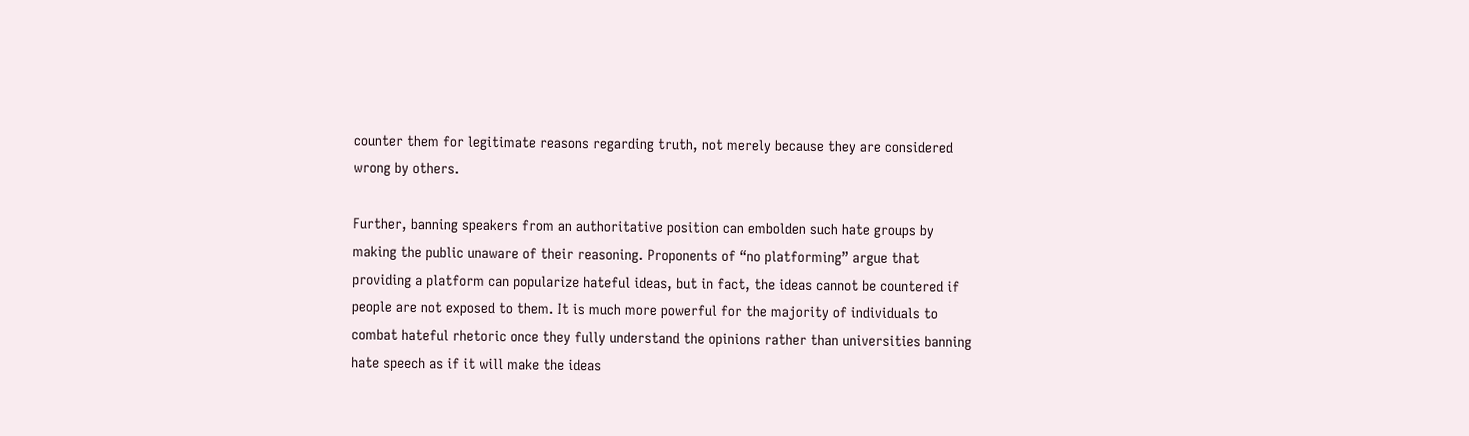counter them for legitimate reasons regarding truth, not merely because they are considered wrong by others.

Further, banning speakers from an authoritative position can embolden such hate groups by making the public unaware of their reasoning. Proponents of “no platforming” argue that providing a platform can popularize hateful ideas, but in fact, the ideas cannot be countered if people are not exposed to them. It is much more powerful for the majority of individuals to combat hateful rhetoric once they fully understand the opinions rather than universities banning hate speech as if it will make the ideas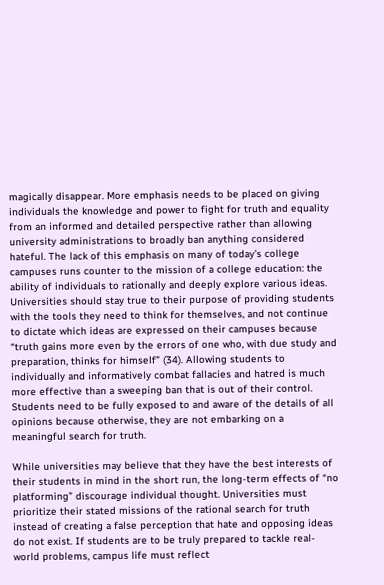magically disappear. More emphasis needs to be placed on giving individuals the knowledge and power to fight for truth and equality from an informed and detailed perspective rather than allowing university administrations to broadly ban anything considered hateful. The lack of this emphasis on many of today’s college campuses runs counter to the mission of a college education: the ability of individuals to rationally and deeply explore various ideas. Universities should stay true to their purpose of providing students with the tools they need to think for themselves, and not continue to dictate which ideas are expressed on their campuses because “truth gains more even by the errors of one who, with due study and preparation, thinks for himself” (34). Allowing students to individually and informatively combat fallacies and hatred is much more effective than a sweeping ban that is out of their control. Students need to be fully exposed to and aware of the details of all opinions because otherwise, they are not embarking on a meaningful search for truth.

While universities may believe that they have the best interests of their students in mind in the short run, the long-term effects of “no platforming” discourage individual thought. Universities must prioritize their stated missions of the rational search for truth instead of creating a false perception that hate and opposing ideas do not exist. If students are to be truly prepared to tackle real-world problems, campus life must reflect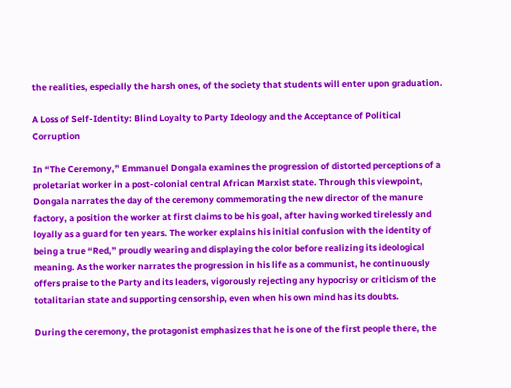the realities, especially the harsh ones, of the society that students will enter upon graduation.

A Loss of Self-Identity: Blind Loyalty to Party Ideology and the Acceptance of Political Corruption

In “The Ceremony,” Emmanuel Dongala examines the progression of distorted perceptions of a proletariat worker in a post-colonial central African Marxist state. Through this viewpoint, Dongala narrates the day of the ceremony commemorating the new director of the manure factory, a position the worker at first claims to be his goal, after having worked tirelessly and loyally as a guard for ten years. The worker explains his initial confusion with the identity of being a true “Red,” proudly wearing and displaying the color before realizing its ideological meaning. As the worker narrates the progression in his life as a communist, he continuously offers praise to the Party and its leaders, vigorously rejecting any hypocrisy or criticism of the totalitarian state and supporting censorship, even when his own mind has its doubts.

During the ceremony, the protagonist emphasizes that he is one of the first people there, the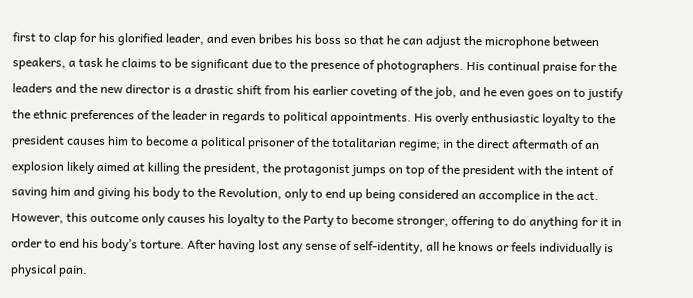first to clap for his glorified leader, and even bribes his boss so that he can adjust the microphone between speakers, a task he claims to be significant due to the presence of photographers. His continual praise for the leaders and the new director is a drastic shift from his earlier coveting of the job, and he even goes on to justify the ethnic preferences of the leader in regards to political appointments. His overly enthusiastic loyalty to the president causes him to become a political prisoner of the totalitarian regime; in the direct aftermath of an explosion likely aimed at killing the president, the protagonist jumps on top of the president with the intent of saving him and giving his body to the Revolution, only to end up being considered an accomplice in the act. However, this outcome only causes his loyalty to the Party to become stronger, offering to do anything for it in order to end his body’s torture. After having lost any sense of self-identity, all he knows or feels individually is physical pain.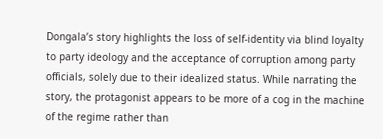Dongala’s story highlights the loss of self-identity via blind loyalty to party ideology and the acceptance of corruption among party officials, solely due to their idealized status. While narrating the story, the protagonist appears to be more of a cog in the machine of the regime rather than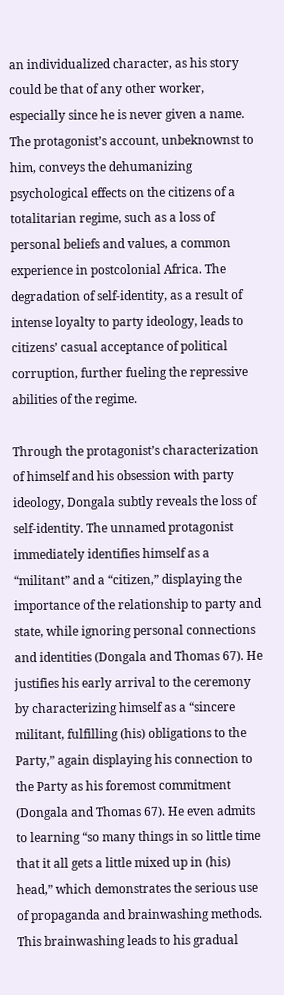an individualized character, as his story could be that of any other worker, especially since he is never given a name. The protagonist’s account, unbeknownst to him, conveys the dehumanizing psychological effects on the citizens of a totalitarian regime, such as a loss of personal beliefs and values, a common experience in postcolonial Africa. The degradation of self-identity, as a result of intense loyalty to party ideology, leads to citizens’ casual acceptance of political corruption, further fueling the repressive abilities of the regime.

Through the protagonist’s characterization of himself and his obsession with party ideology, Dongala subtly reveals the loss of self-identity. The unnamed protagonist immediately identifies himself as a “militant” and a “citizen,” displaying the importance of the relationship to party and state, while ignoring personal connections and identities (Dongala and Thomas 67). He justifies his early arrival to the ceremony by characterizing himself as a “sincere militant, fulfilling (his) obligations to the Party,” again displaying his connection to the Party as his foremost commitment (Dongala and Thomas 67). He even admits to learning “so many things in so little time that it all gets a little mixed up in (his) head,” which demonstrates the serious use of propaganda and brainwashing methods. This brainwashing leads to his gradual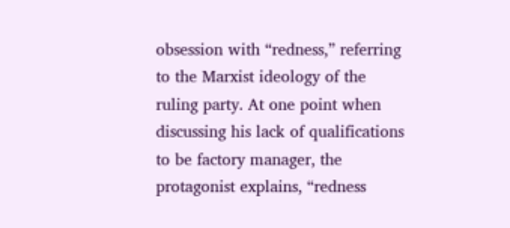obsession with “redness,” referring to the Marxist ideology of the ruling party. At one point when discussing his lack of qualifications to be factory manager, the protagonist explains, “redness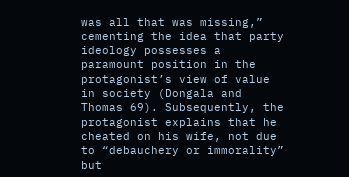was all that was missing,” cementing the idea that party ideology possesses a paramount position in the protagonist’s view of value in society (Dongala and Thomas 69). Subsequently, the protagonist explains that he cheated on his wife, not due to “debauchery or immorality” but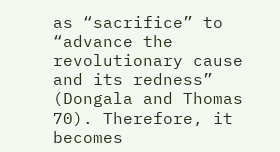as “sacrifice” to “advance the revolutionary cause and its redness” (Dongala and Thomas 70). Therefore, it becomes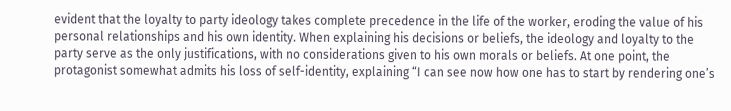evident that the loyalty to party ideology takes complete precedence in the life of the worker, eroding the value of his personal relationships and his own identity. When explaining his decisions or beliefs, the ideology and loyalty to the party serve as the only justifications, with no considerations given to his own morals or beliefs. At one point, the protagonist somewhat admits his loss of self-identity, explaining “I can see now how one has to start by rendering one’s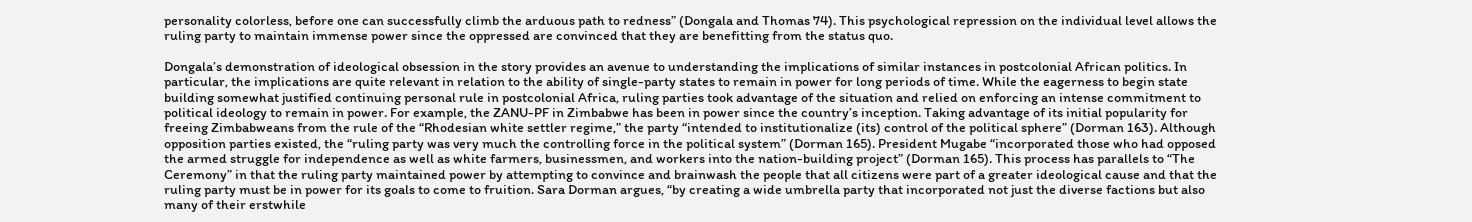personality colorless, before one can successfully climb the arduous path to redness” (Dongala and Thomas 74). This psychological repression on the individual level allows the ruling party to maintain immense power since the oppressed are convinced that they are benefitting from the status quo.

Dongala’s demonstration of ideological obsession in the story provides an avenue to understanding the implications of similar instances in postcolonial African politics. In particular, the implications are quite relevant in relation to the ability of single-party states to remain in power for long periods of time. While the eagerness to begin state building somewhat justified continuing personal rule in postcolonial Africa, ruling parties took advantage of the situation and relied on enforcing an intense commitment to political ideology to remain in power. For example, the ZANU-PF in Zimbabwe has been in power since the country’s inception. Taking advantage of its initial popularity for freeing Zimbabweans from the rule of the “Rhodesian white settler regime,” the party “intended to institutionalize (its) control of the political sphere” (Dorman 163). Although opposition parties existed, the “ruling party was very much the controlling force in the political system” (Dorman 165). President Mugabe “incorporated those who had opposed the armed struggle for independence as well as white farmers, businessmen, and workers into the nation-building project” (Dorman 165). This process has parallels to “The Ceremony” in that the ruling party maintained power by attempting to convince and brainwash the people that all citizens were part of a greater ideological cause and that the ruling party must be in power for its goals to come to fruition. Sara Dorman argues, “by creating a wide umbrella party that incorporated not just the diverse factions but also many of their erstwhile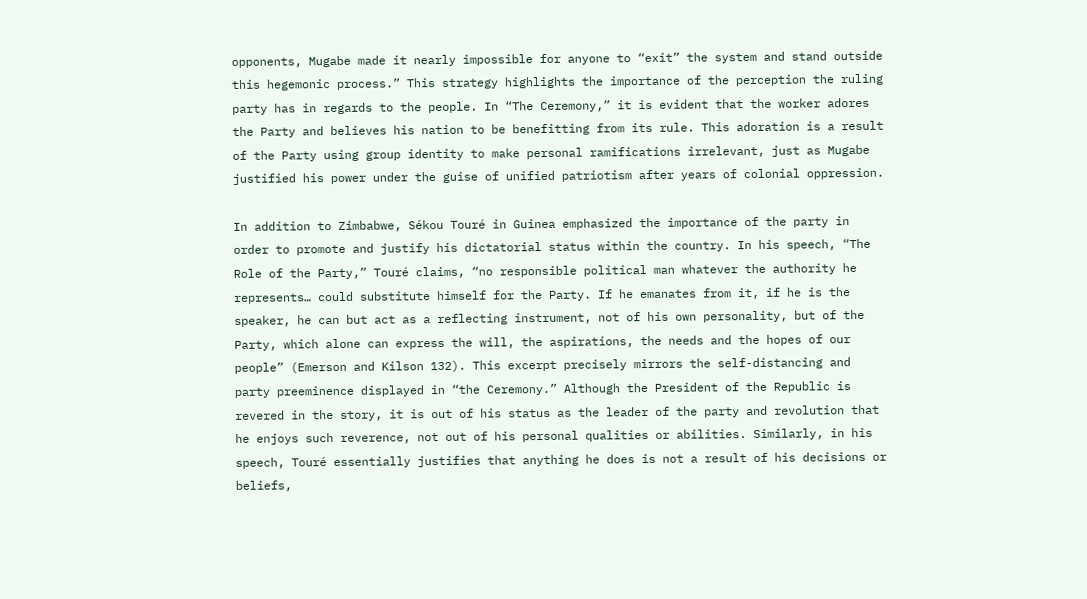opponents, Mugabe made it nearly impossible for anyone to “exit” the system and stand outside this hegemonic process.” This strategy highlights the importance of the perception the ruling party has in regards to the people. In “The Ceremony,” it is evident that the worker adores the Party and believes his nation to be benefitting from its rule. This adoration is a result of the Party using group identity to make personal ramifications irrelevant, just as Mugabe justified his power under the guise of unified patriotism after years of colonial oppression.

In addition to Zimbabwe, Sékou Touré in Guinea emphasized the importance of the party in order to promote and justify his dictatorial status within the country. In his speech, “The Role of the Party,” Touré claims, “no responsible political man whatever the authority he represents… could substitute himself for the Party. If he emanates from it, if he is the speaker, he can but act as a reflecting instrument, not of his own personality, but of the Party, which alone can express the will, the aspirations, the needs and the hopes of our people” (Emerson and Kilson 132). This excerpt precisely mirrors the self-distancing and party preeminence displayed in “the Ceremony.” Although the President of the Republic is revered in the story, it is out of his status as the leader of the party and revolution that he enjoys such reverence, not out of his personal qualities or abilities. Similarly, in his speech, Touré essentially justifies that anything he does is not a result of his decisions or beliefs,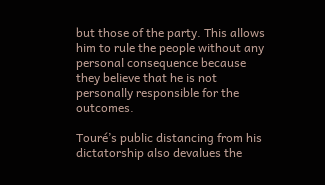but those of the party. This allows him to rule the people without any personal consequence because they believe that he is not personally responsible for the outcomes.

Touré’s public distancing from his dictatorship also devalues the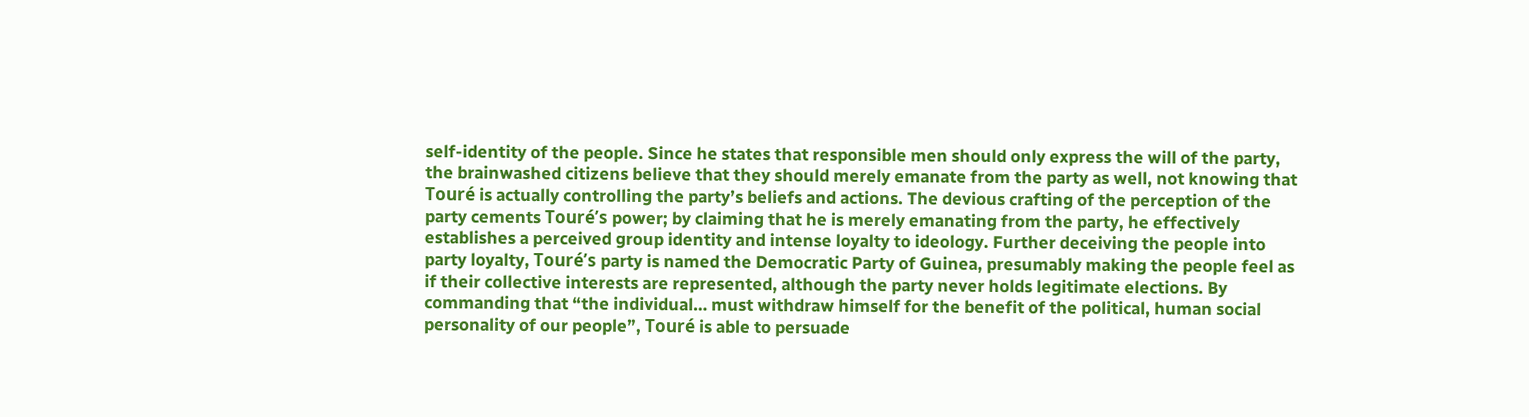self-identity of the people. Since he states that responsible men should only express the will of the party, the brainwashed citizens believe that they should merely emanate from the party as well, not knowing that Touré is actually controlling the party’s beliefs and actions. The devious crafting of the perception of the party cements Touré’s power; by claiming that he is merely emanating from the party, he effectively establishes a perceived group identity and intense loyalty to ideology. Further deceiving the people into party loyalty, Touré’s party is named the Democratic Party of Guinea, presumably making the people feel as if their collective interests are represented, although the party never holds legitimate elections. By commanding that “the individual… must withdraw himself for the benefit of the political, human social personality of our people”, Touré is able to persuade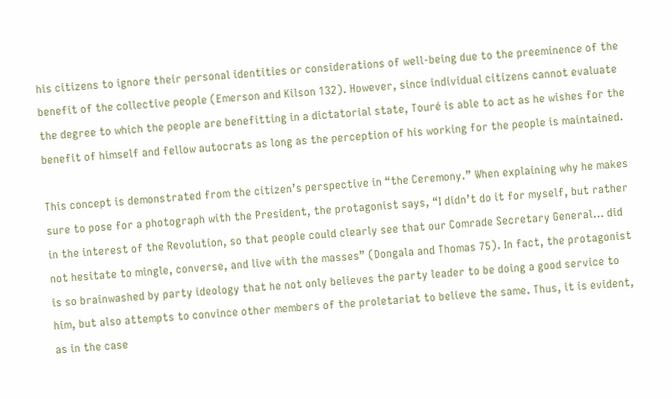his citizens to ignore their personal identities or considerations of well-being due to the preeminence of the benefit of the collective people (Emerson and Kilson 132). However, since individual citizens cannot evaluate the degree to which the people are benefitting in a dictatorial state, Touré is able to act as he wishes for the benefit of himself and fellow autocrats as long as the perception of his working for the people is maintained.

This concept is demonstrated from the citizen’s perspective in “the Ceremony.” When explaining why he makes sure to pose for a photograph with the President, the protagonist says, “I didn’t do it for myself, but rather in the interest of the Revolution, so that people could clearly see that our Comrade Secretary General… did not hesitate to mingle, converse, and live with the masses” (Dongala and Thomas 75). In fact, the protagonist is so brainwashed by party ideology that he not only believes the party leader to be doing a good service to him, but also attempts to convince other members of the proletariat to believe the same. Thus, it is evident, as in the case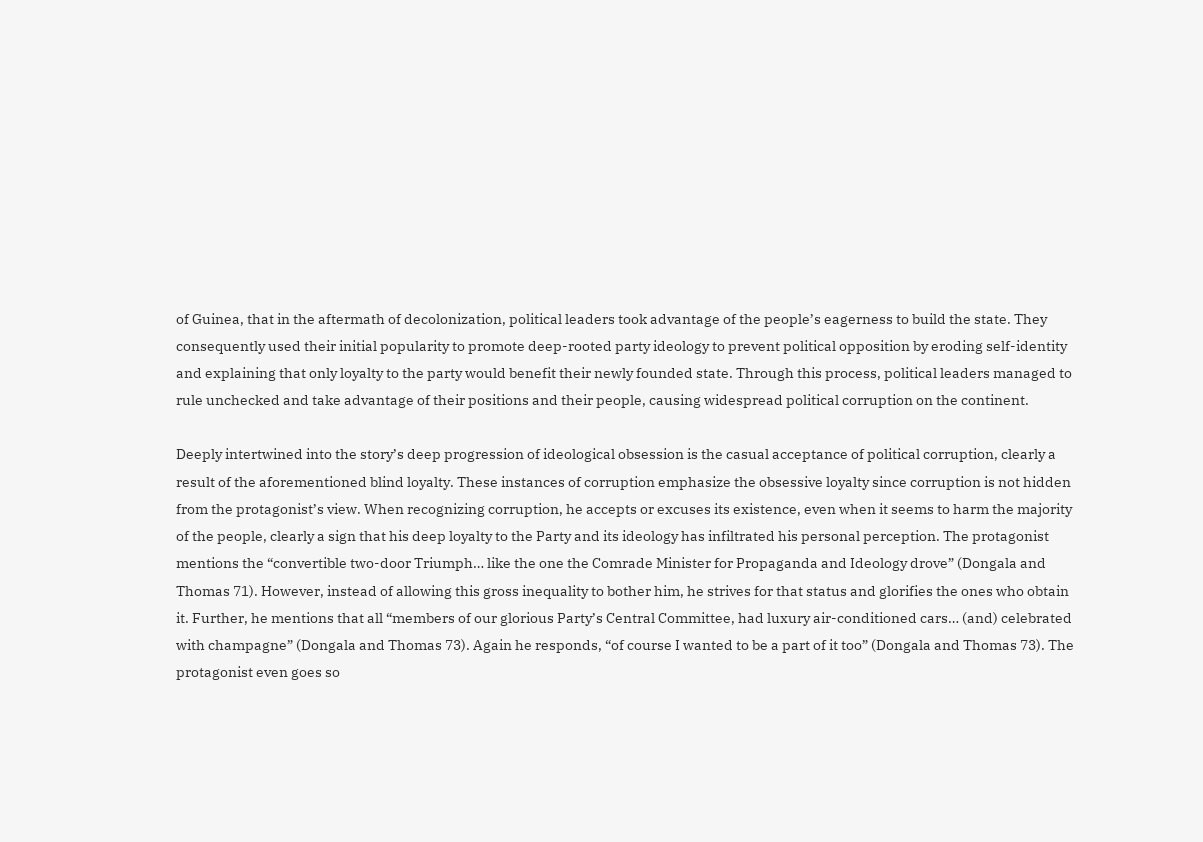of Guinea, that in the aftermath of decolonization, political leaders took advantage of the people’s eagerness to build the state. They consequently used their initial popularity to promote deep-rooted party ideology to prevent political opposition by eroding self-identity and explaining that only loyalty to the party would benefit their newly founded state. Through this process, political leaders managed to rule unchecked and take advantage of their positions and their people, causing widespread political corruption on the continent.

Deeply intertwined into the story’s deep progression of ideological obsession is the casual acceptance of political corruption, clearly a result of the aforementioned blind loyalty. These instances of corruption emphasize the obsessive loyalty since corruption is not hidden from the protagonist’s view. When recognizing corruption, he accepts or excuses its existence, even when it seems to harm the majority of the people, clearly a sign that his deep loyalty to the Party and its ideology has infiltrated his personal perception. The protagonist mentions the “convertible two-door Triumph… like the one the Comrade Minister for Propaganda and Ideology drove” (Dongala and Thomas 71). However, instead of allowing this gross inequality to bother him, he strives for that status and glorifies the ones who obtain it. Further, he mentions that all “members of our glorious Party’s Central Committee, had luxury air-conditioned cars… (and) celebrated with champagne” (Dongala and Thomas 73). Again he responds, “of course I wanted to be a part of it too” (Dongala and Thomas 73). The protagonist even goes so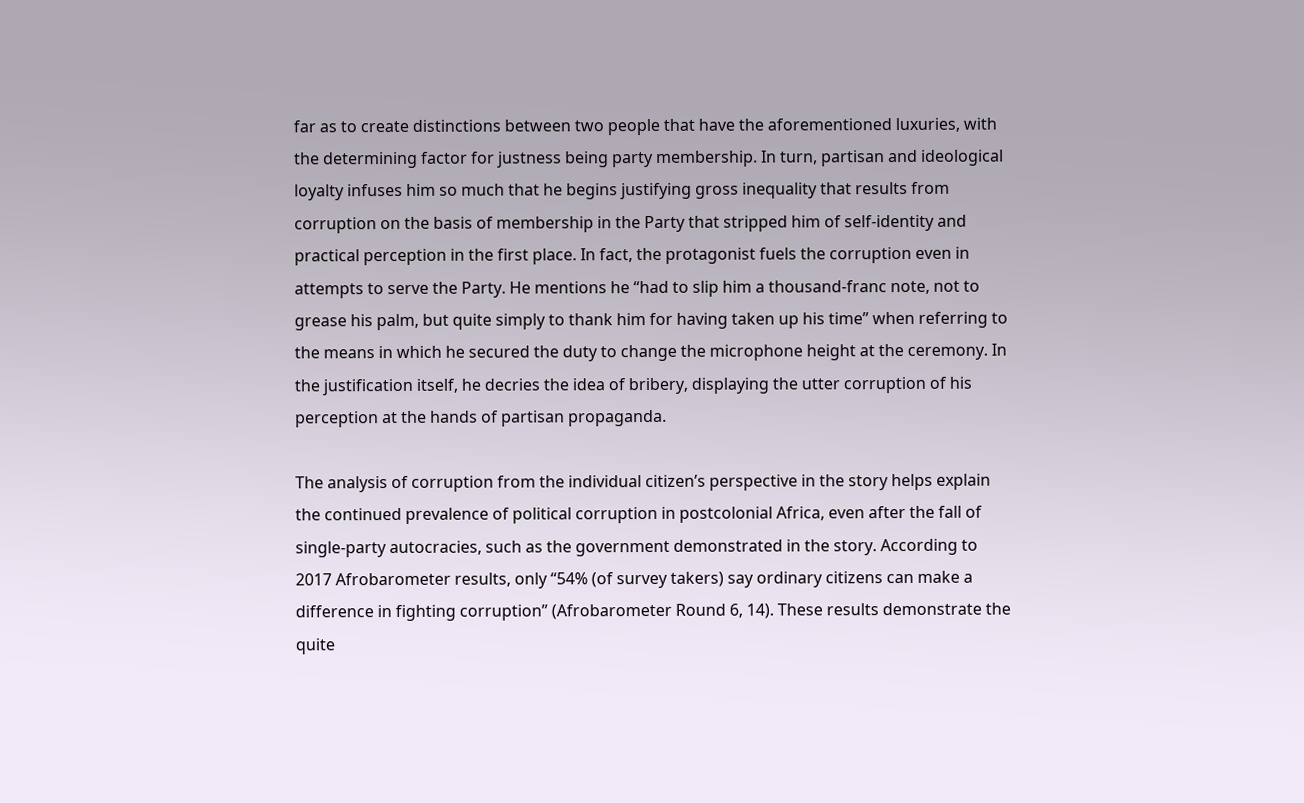far as to create distinctions between two people that have the aforementioned luxuries, with the determining factor for justness being party membership. In turn, partisan and ideological loyalty infuses him so much that he begins justifying gross inequality that results from corruption on the basis of membership in the Party that stripped him of self-identity and practical perception in the first place. In fact, the protagonist fuels the corruption even in attempts to serve the Party. He mentions he “had to slip him a thousand-franc note, not to grease his palm, but quite simply to thank him for having taken up his time” when referring to the means in which he secured the duty to change the microphone height at the ceremony. In the justification itself, he decries the idea of bribery, displaying the utter corruption of his perception at the hands of partisan propaganda.

The analysis of corruption from the individual citizen’s perspective in the story helps explain the continued prevalence of political corruption in postcolonial Africa, even after the fall of single-party autocracies, such as the government demonstrated in the story. According to 2017 Afrobarometer results, only “54% (of survey takers) say ordinary citizens can make a difference in fighting corruption” (Afrobarometer Round 6, 14). These results demonstrate the quite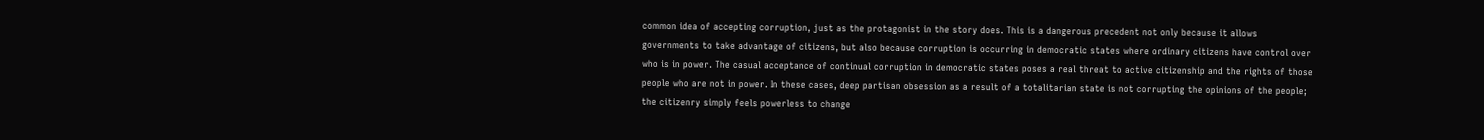common idea of accepting corruption, just as the protagonist in the story does. This is a dangerous precedent not only because it allows governments to take advantage of citizens, but also because corruption is occurring in democratic states where ordinary citizens have control over who is in power. The casual acceptance of continual corruption in democratic states poses a real threat to active citizenship and the rights of those people who are not in power. In these cases, deep partisan obsession as a result of a totalitarian state is not corrupting the opinions of the people; the citizenry simply feels powerless to change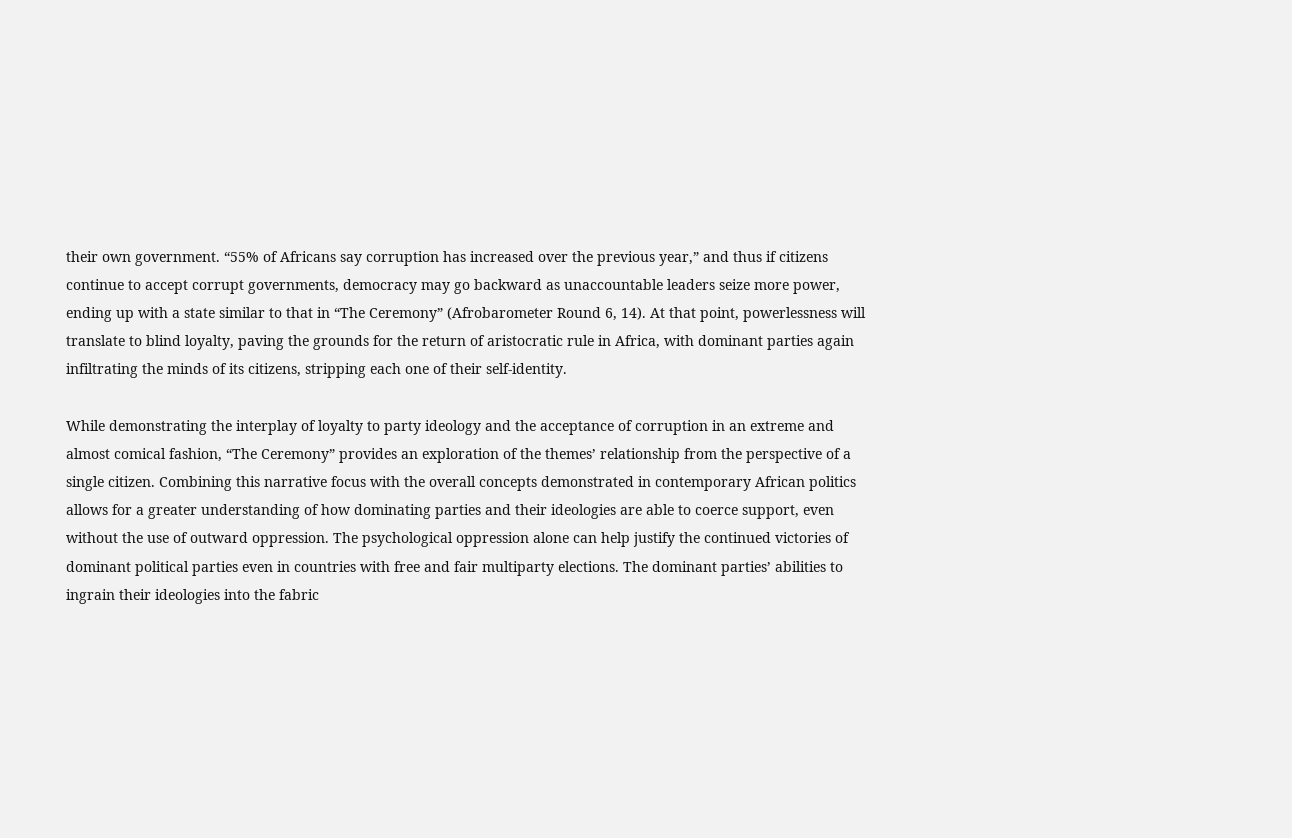their own government. “55% of Africans say corruption has increased over the previous year,” and thus if citizens continue to accept corrupt governments, democracy may go backward as unaccountable leaders seize more power, ending up with a state similar to that in “The Ceremony” (Afrobarometer Round 6, 14). At that point, powerlessness will translate to blind loyalty, paving the grounds for the return of aristocratic rule in Africa, with dominant parties again infiltrating the minds of its citizens, stripping each one of their self-identity.

While demonstrating the interplay of loyalty to party ideology and the acceptance of corruption in an extreme and almost comical fashion, “The Ceremony” provides an exploration of the themes’ relationship from the perspective of a single citizen. Combining this narrative focus with the overall concepts demonstrated in contemporary African politics allows for a greater understanding of how dominating parties and their ideologies are able to coerce support, even without the use of outward oppression. The psychological oppression alone can help justify the continued victories of dominant political parties even in countries with free and fair multiparty elections. The dominant parties’ abilities to ingrain their ideologies into the fabric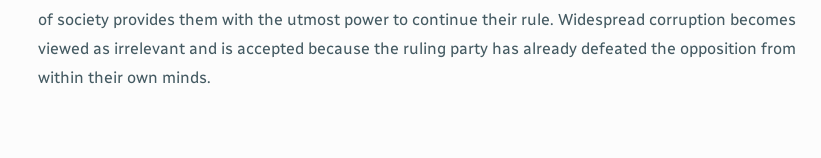of society provides them with the utmost power to continue their rule. Widespread corruption becomes viewed as irrelevant and is accepted because the ruling party has already defeated the opposition from within their own minds.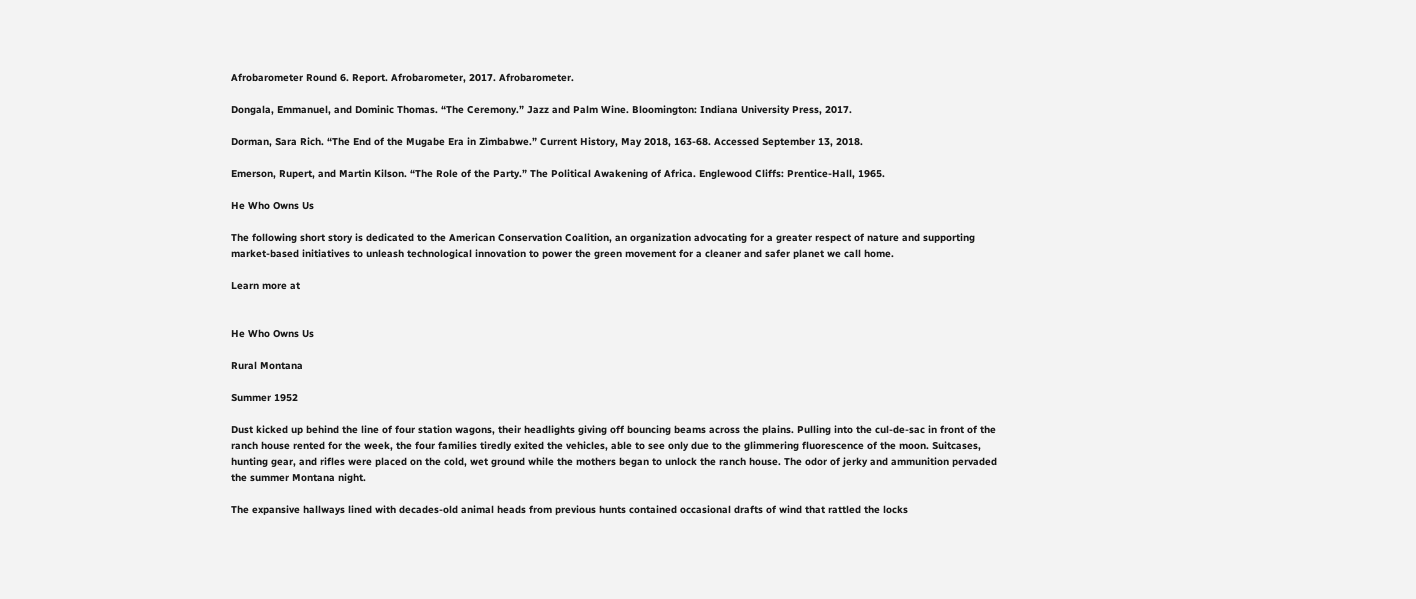Afrobarometer Round 6. Report. Afrobarometer, 2017. Afrobarometer.

Dongala, Emmanuel, and Dominic Thomas. “The Ceremony.” Jazz and Palm Wine. Bloomington: Indiana University Press, 2017.

Dorman, Sara Rich. “The End of the Mugabe Era in Zimbabwe.” Current History, May 2018, 163-68. Accessed September 13, 2018.

Emerson, Rupert, and Martin Kilson. “The Role of the Party.” The Political Awakening of Africa. Englewood Cliffs: Prentice-Hall, 1965.

He Who Owns Us

The following short story is dedicated to the American Conservation Coalition, an organization advocating for a greater respect of nature and supporting market-based initiatives to unleash technological innovation to power the green movement for a cleaner and safer planet we call home.

Learn more at


He Who Owns Us

Rural Montana

Summer 1952

Dust kicked up behind the line of four station wagons, their headlights giving off bouncing beams across the plains. Pulling into the cul-de-sac in front of the ranch house rented for the week, the four families tiredly exited the vehicles, able to see only due to the glimmering fluorescence of the moon. Suitcases, hunting gear, and rifles were placed on the cold, wet ground while the mothers began to unlock the ranch house. The odor of jerky and ammunition pervaded the summer Montana night.

The expansive hallways lined with decades-old animal heads from previous hunts contained occasional drafts of wind that rattled the locks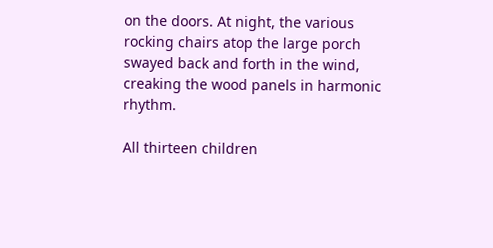on the doors. At night, the various rocking chairs atop the large porch swayed back and forth in the wind, creaking the wood panels in harmonic rhythm.

All thirteen children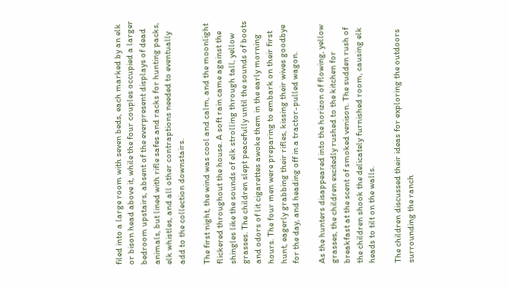filed into a large room with seven beds, each marked by an elk or bison head above it, while the four couples occupied a larger bedroom upstairs, absent of the everpresent displays of dead animals, but lined with rifle safes and racks for hunting packs, elk whistles, and all other contraptions needed to eventually add to the collection downstairs.

The first night, the wind was cool and calm, and the moonlight flickered throughout the house. A soft rain came against the shingles like the sounds of elk strolling through tall, yellow grasses. The children slept peacefully until the sounds of boots and odors of lit cigarettes awoke them in the early morning hours. The four men were preparing to embark on their first hunt, eagerly grabbing their rifles, kissing their wives goodbye for the day, and heading off in a tractor-pulled wagon.

As the hunters disappeared into the horizon of flowing, yellow grasses, the children excitedly rushed to the kitchen for breakfast at the scent of smoked venison. The sudden rush of the children shook the delicately furnished room, causing elk heads to tilt on the walls.

The children discussed their ideas for exploring the outdoors surrounding the ranch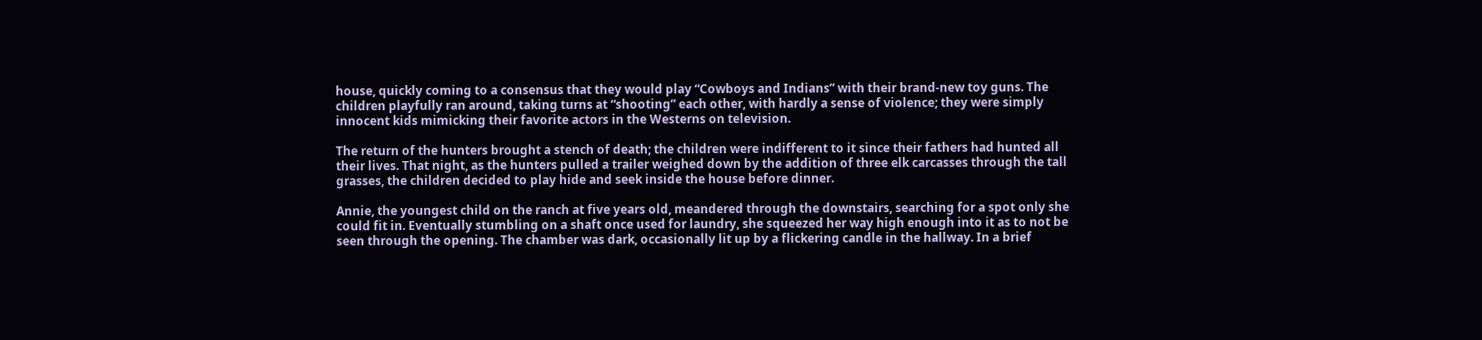house, quickly coming to a consensus that they would play “Cowboys and Indians” with their brand-new toy guns. The children playfully ran around, taking turns at “shooting” each other, with hardly a sense of violence; they were simply innocent kids mimicking their favorite actors in the Westerns on television.

The return of the hunters brought a stench of death; the children were indifferent to it since their fathers had hunted all their lives. That night, as the hunters pulled a trailer weighed down by the addition of three elk carcasses through the tall grasses, the children decided to play hide and seek inside the house before dinner.

Annie, the youngest child on the ranch at five years old, meandered through the downstairs, searching for a spot only she could fit in. Eventually stumbling on a shaft once used for laundry, she squeezed her way high enough into it as to not be seen through the opening. The chamber was dark, occasionally lit up by a flickering candle in the hallway. In a brief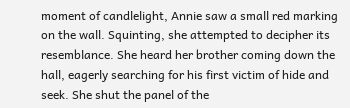moment of candlelight, Annie saw a small red marking on the wall. Squinting, she attempted to decipher its resemblance. She heard her brother coming down the hall, eagerly searching for his first victim of hide and seek. She shut the panel of the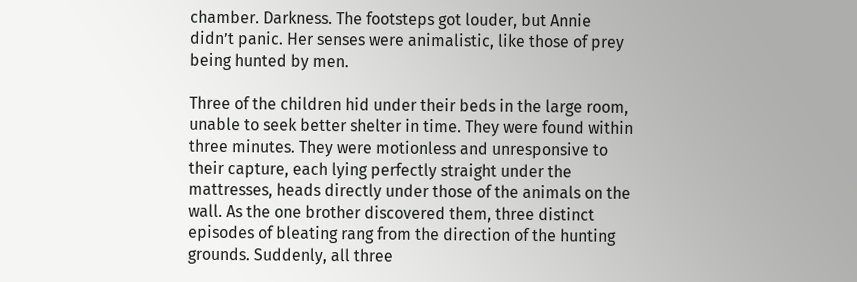chamber. Darkness. The footsteps got louder, but Annie didn’t panic. Her senses were animalistic, like those of prey being hunted by men.

Three of the children hid under their beds in the large room, unable to seek better shelter in time. They were found within three minutes. They were motionless and unresponsive to their capture, each lying perfectly straight under the mattresses, heads directly under those of the animals on the wall. As the one brother discovered them, three distinct episodes of bleating rang from the direction of the hunting grounds. Suddenly, all three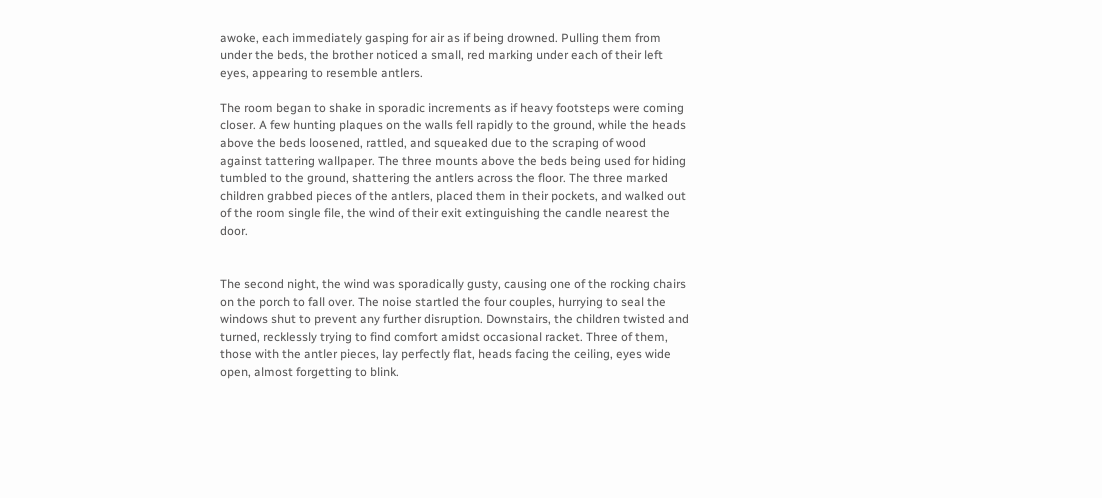awoke, each immediately gasping for air as if being drowned. Pulling them from under the beds, the brother noticed a small, red marking under each of their left eyes, appearing to resemble antlers.

The room began to shake in sporadic increments as if heavy footsteps were coming closer. A few hunting plaques on the walls fell rapidly to the ground, while the heads above the beds loosened, rattled, and squeaked due to the scraping of wood against tattering wallpaper. The three mounts above the beds being used for hiding tumbled to the ground, shattering the antlers across the floor. The three marked children grabbed pieces of the antlers, placed them in their pockets, and walked out of the room single file, the wind of their exit extinguishing the candle nearest the door.


The second night, the wind was sporadically gusty, causing one of the rocking chairs on the porch to fall over. The noise startled the four couples, hurrying to seal the windows shut to prevent any further disruption. Downstairs, the children twisted and turned, recklessly trying to find comfort amidst occasional racket. Three of them, those with the antler pieces, lay perfectly flat, heads facing the ceiling, eyes wide open, almost forgetting to blink.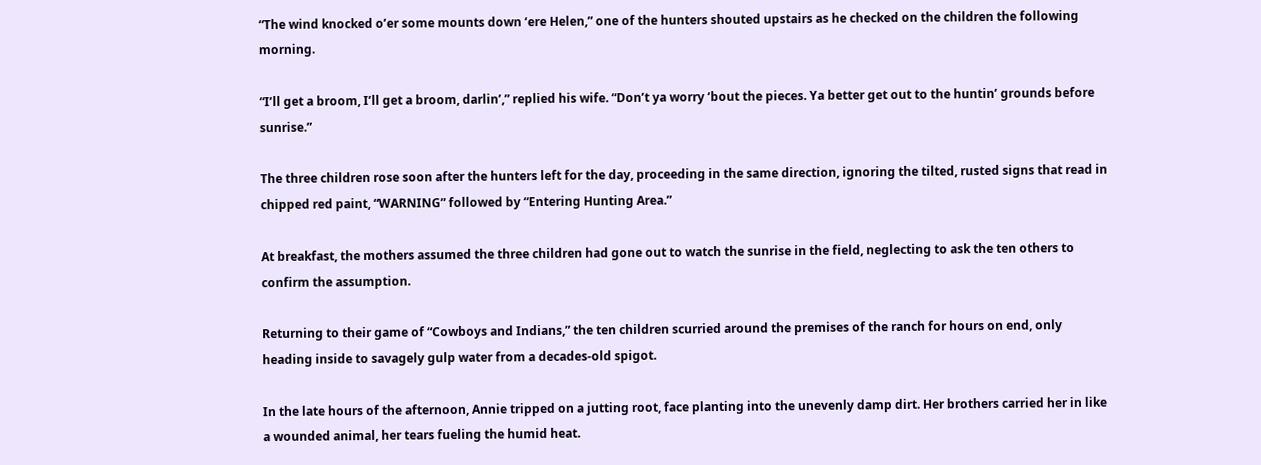“The wind knocked o’er some mounts down ‘ere Helen,” one of the hunters shouted upstairs as he checked on the children the following morning.

“I’ll get a broom, I’ll get a broom, darlin’,” replied his wife. “Don’t ya worry ‘bout the pieces. Ya better get out to the huntin’ grounds before sunrise.”

The three children rose soon after the hunters left for the day, proceeding in the same direction, ignoring the tilted, rusted signs that read in chipped red paint, “WARNING” followed by “Entering Hunting Area.”

At breakfast, the mothers assumed the three children had gone out to watch the sunrise in the field, neglecting to ask the ten others to confirm the assumption.

Returning to their game of “Cowboys and Indians,” the ten children scurried around the premises of the ranch for hours on end, only heading inside to savagely gulp water from a decades-old spigot.

In the late hours of the afternoon, Annie tripped on a jutting root, face planting into the unevenly damp dirt. Her brothers carried her in like a wounded animal, her tears fueling the humid heat.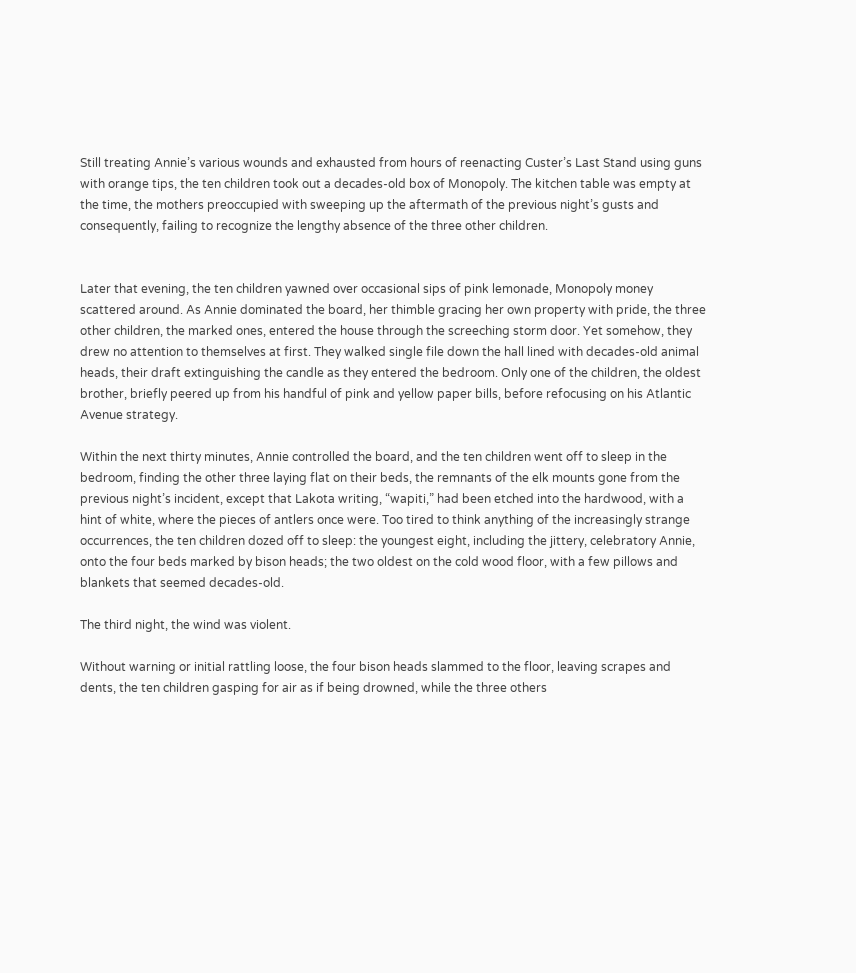Still treating Annie’s various wounds and exhausted from hours of reenacting Custer’s Last Stand using guns with orange tips, the ten children took out a decades-old box of Monopoly. The kitchen table was empty at the time, the mothers preoccupied with sweeping up the aftermath of the previous night’s gusts and consequently, failing to recognize the lengthy absence of the three other children.


Later that evening, the ten children yawned over occasional sips of pink lemonade, Monopoly money scattered around. As Annie dominated the board, her thimble gracing her own property with pride, the three other children, the marked ones, entered the house through the screeching storm door. Yet somehow, they drew no attention to themselves at first. They walked single file down the hall lined with decades-old animal heads, their draft extinguishing the candle as they entered the bedroom. Only one of the children, the oldest brother, briefly peered up from his handful of pink and yellow paper bills, before refocusing on his Atlantic Avenue strategy.

Within the next thirty minutes, Annie controlled the board, and the ten children went off to sleep in the bedroom, finding the other three laying flat on their beds, the remnants of the elk mounts gone from the previous night’s incident, except that Lakota writing, “wapiti,” had been etched into the hardwood, with a hint of white, where the pieces of antlers once were. Too tired to think anything of the increasingly strange occurrences, the ten children dozed off to sleep: the youngest eight, including the jittery, celebratory Annie, onto the four beds marked by bison heads; the two oldest on the cold wood floor, with a few pillows and blankets that seemed decades-old.

The third night, the wind was violent.

Without warning or initial rattling loose, the four bison heads slammed to the floor, leaving scrapes and dents, the ten children gasping for air as if being drowned, while the three others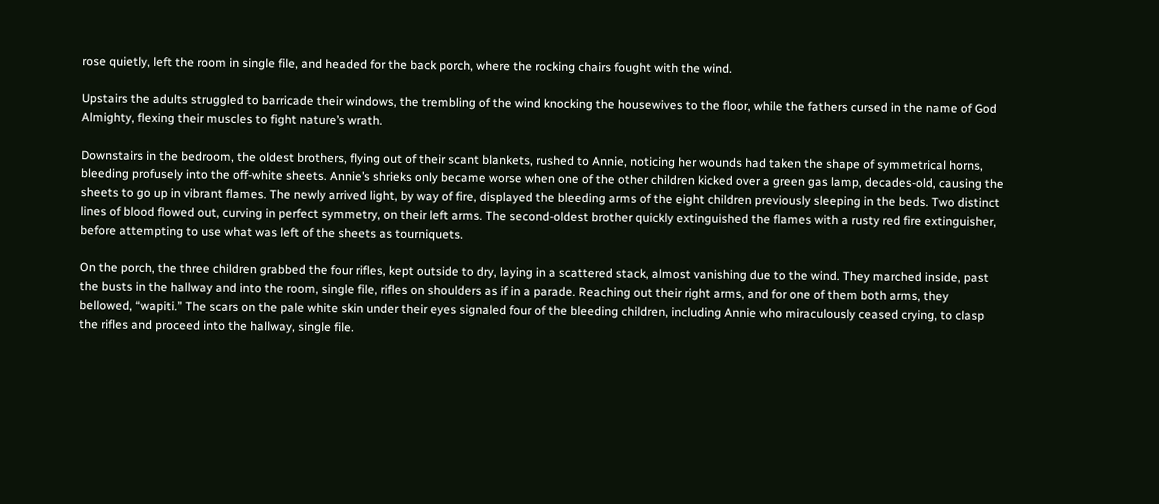rose quietly, left the room in single file, and headed for the back porch, where the rocking chairs fought with the wind.

Upstairs the adults struggled to barricade their windows, the trembling of the wind knocking the housewives to the floor, while the fathers cursed in the name of God Almighty, flexing their muscles to fight nature’s wrath.

Downstairs in the bedroom, the oldest brothers, flying out of their scant blankets, rushed to Annie, noticing her wounds had taken the shape of symmetrical horns, bleeding profusely into the off-white sheets. Annie’s shrieks only became worse when one of the other children kicked over a green gas lamp, decades-old, causing the sheets to go up in vibrant flames. The newly arrived light, by way of fire, displayed the bleeding arms of the eight children previously sleeping in the beds. Two distinct lines of blood flowed out, curving in perfect symmetry, on their left arms. The second-oldest brother quickly extinguished the flames with a rusty red fire extinguisher, before attempting to use what was left of the sheets as tourniquets.

On the porch, the three children grabbed the four rifles, kept outside to dry, laying in a scattered stack, almost vanishing due to the wind. They marched inside, past the busts in the hallway and into the room, single file, rifles on shoulders as if in a parade. Reaching out their right arms, and for one of them both arms, they bellowed, “wapiti.” The scars on the pale white skin under their eyes signaled four of the bleeding children, including Annie who miraculously ceased crying, to clasp the rifles and proceed into the hallway, single file.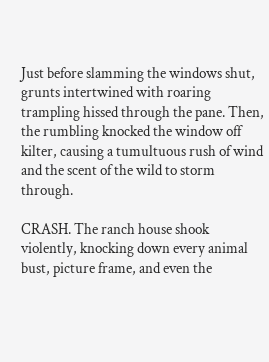Just before slamming the windows shut, grunts intertwined with roaring trampling hissed through the pane. Then, the rumbling knocked the window off kilter, causing a tumultuous rush of wind and the scent of the wild to storm through.

CRASH. The ranch house shook violently, knocking down every animal bust, picture frame, and even the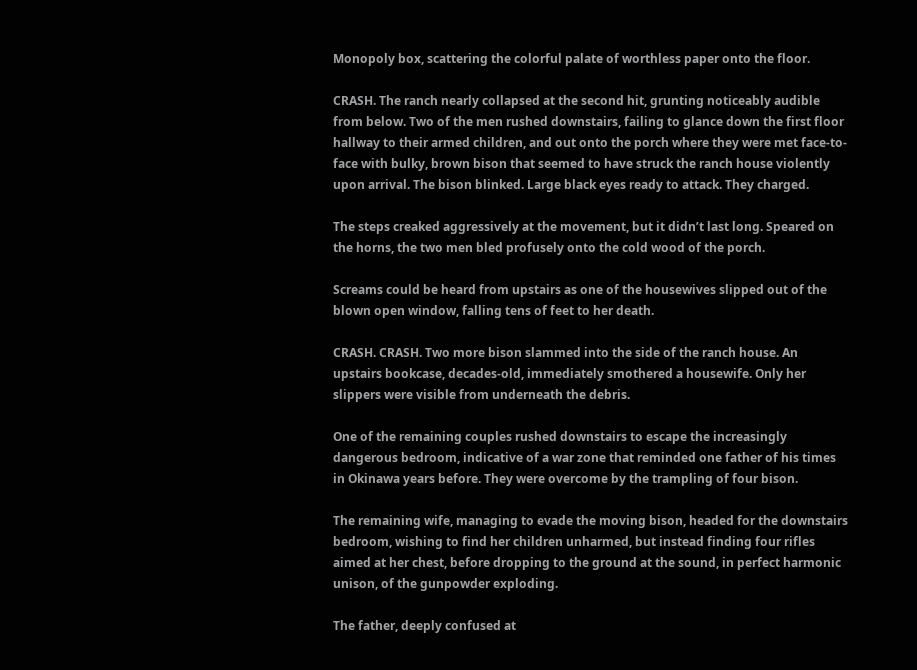Monopoly box, scattering the colorful palate of worthless paper onto the floor.

CRASH. The ranch nearly collapsed at the second hit, grunting noticeably audible from below. Two of the men rushed downstairs, failing to glance down the first floor hallway to their armed children, and out onto the porch where they were met face-to-face with bulky, brown bison that seemed to have struck the ranch house violently upon arrival. The bison blinked. Large black eyes ready to attack. They charged.

The steps creaked aggressively at the movement, but it didn’t last long. Speared on the horns, the two men bled profusely onto the cold wood of the porch.

Screams could be heard from upstairs as one of the housewives slipped out of the blown open window, falling tens of feet to her death.

CRASH. CRASH. Two more bison slammed into the side of the ranch house. An upstairs bookcase, decades-old, immediately smothered a housewife. Only her slippers were visible from underneath the debris.

One of the remaining couples rushed downstairs to escape the increasingly dangerous bedroom, indicative of a war zone that reminded one father of his times in Okinawa years before. They were overcome by the trampling of four bison.

The remaining wife, managing to evade the moving bison, headed for the downstairs bedroom, wishing to find her children unharmed, but instead finding four rifles aimed at her chest, before dropping to the ground at the sound, in perfect harmonic unison, of the gunpowder exploding.

The father, deeply confused at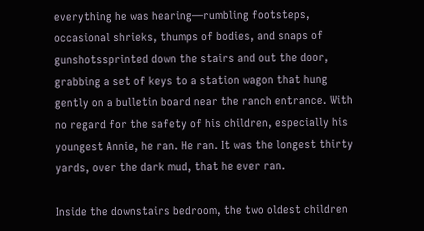everything he was hearing—rumbling footsteps, occasional shrieks, thumps of bodies, and snaps of gunshotssprinted down the stairs and out the door, grabbing a set of keys to a station wagon that hung gently on a bulletin board near the ranch entrance. With no regard for the safety of his children, especially his youngest Annie, he ran. He ran. It was the longest thirty yards, over the dark mud, that he ever ran.

Inside the downstairs bedroom, the two oldest children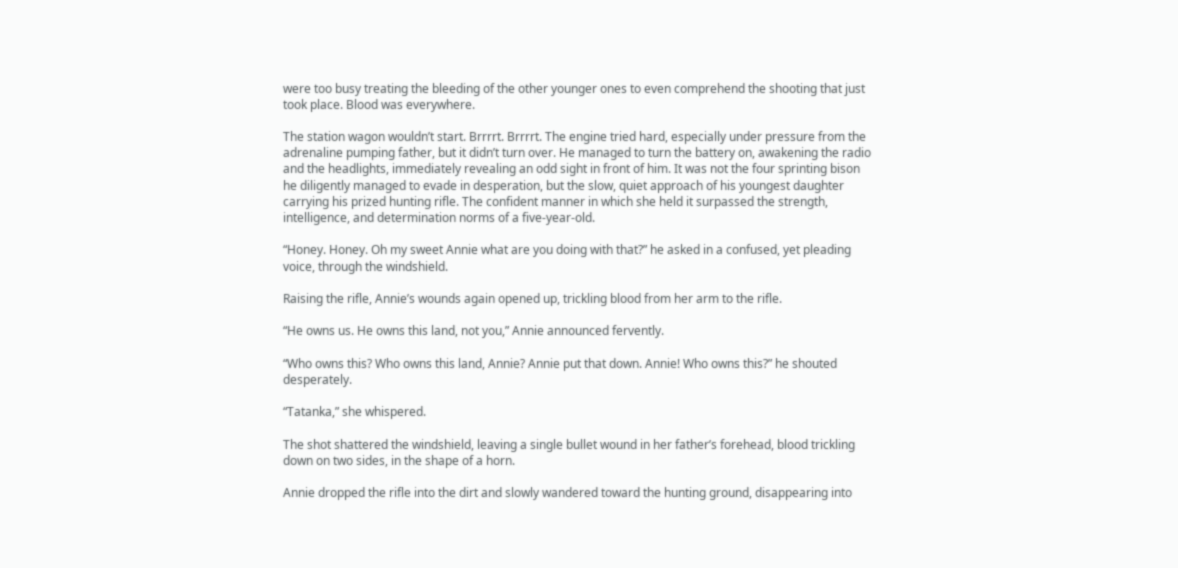were too busy treating the bleeding of the other younger ones to even comprehend the shooting that just took place. Blood was everywhere.

The station wagon wouldn’t start. Brrrrt. Brrrrt. The engine tried hard, especially under pressure from the adrenaline pumping father, but it didn’t turn over. He managed to turn the battery on, awakening the radio and the headlights, immediately revealing an odd sight in front of him. It was not the four sprinting bison he diligently managed to evade in desperation, but the slow, quiet approach of his youngest daughter carrying his prized hunting rifle. The confident manner in which she held it surpassed the strength, intelligence, and determination norms of a five-year-old.

“Honey. Honey. Oh my sweet Annie what are you doing with that?” he asked in a confused, yet pleading voice, through the windshield.

Raising the rifle, Annie’s wounds again opened up, trickling blood from her arm to the rifle.

“He owns us. He owns this land, not you,” Annie announced fervently.

“Who owns this? Who owns this land, Annie? Annie put that down. Annie! Who owns this?” he shouted desperately.

“Tatanka,” she whispered.

The shot shattered the windshield, leaving a single bullet wound in her father’s forehead, blood trickling down on two sides, in the shape of a horn.

Annie dropped the rifle into the dirt and slowly wandered toward the hunting ground, disappearing into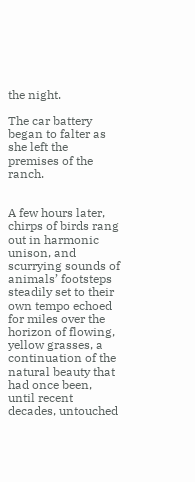the night.

The car battery began to falter as she left the premises of the ranch.


A few hours later, chirps of birds rang out in harmonic unison, and scurrying sounds of animals’ footsteps steadily set to their own tempo echoed for miles over the horizon of flowing, yellow grasses, a continuation of the natural beauty that had once been, until recent decades, untouched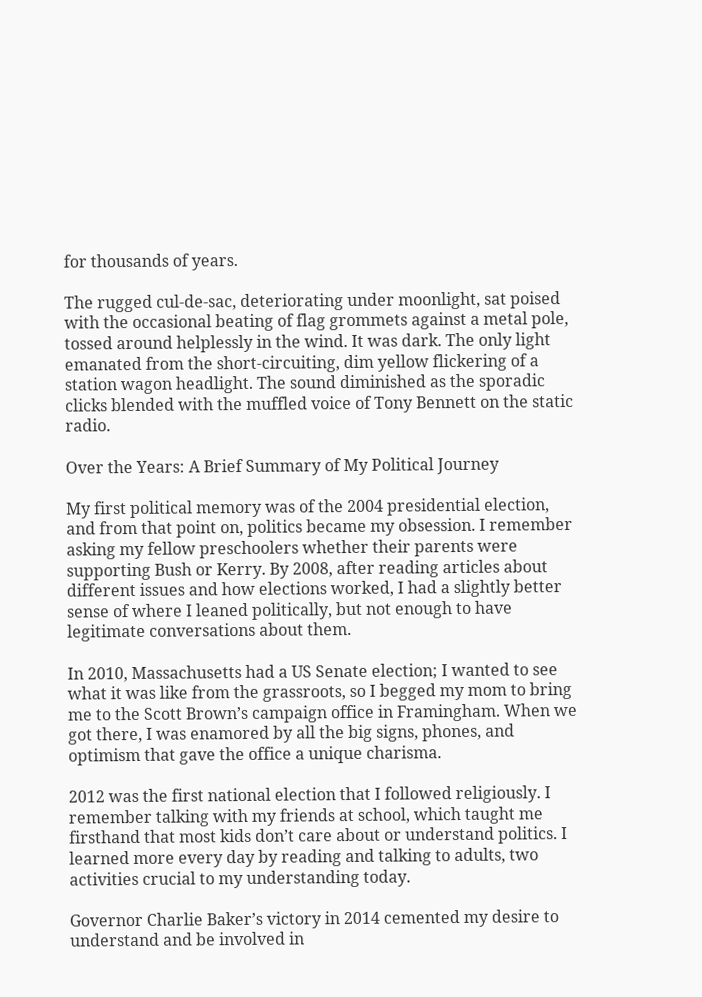for thousands of years.

The rugged cul-de-sac, deteriorating under moonlight, sat poised with the occasional beating of flag grommets against a metal pole, tossed around helplessly in the wind. It was dark. The only light emanated from the short-circuiting, dim yellow flickering of a station wagon headlight. The sound diminished as the sporadic clicks blended with the muffled voice of Tony Bennett on the static radio.

Over the Years: A Brief Summary of My Political Journey

My first political memory was of the 2004 presidential election, and from that point on, politics became my obsession. I remember asking my fellow preschoolers whether their parents were supporting Bush or Kerry. By 2008, after reading articles about different issues and how elections worked, I had a slightly better sense of where I leaned politically, but not enough to have legitimate conversations about them.

In 2010, Massachusetts had a US Senate election; I wanted to see what it was like from the grassroots, so I begged my mom to bring me to the Scott Brown’s campaign office in Framingham. When we got there, I was enamored by all the big signs, phones, and optimism that gave the office a unique charisma.

2012 was the first national election that I followed religiously. I remember talking with my friends at school, which taught me firsthand that most kids don’t care about or understand politics. I learned more every day by reading and talking to adults, two activities crucial to my understanding today.

Governor Charlie Baker’s victory in 2014 cemented my desire to understand and be involved in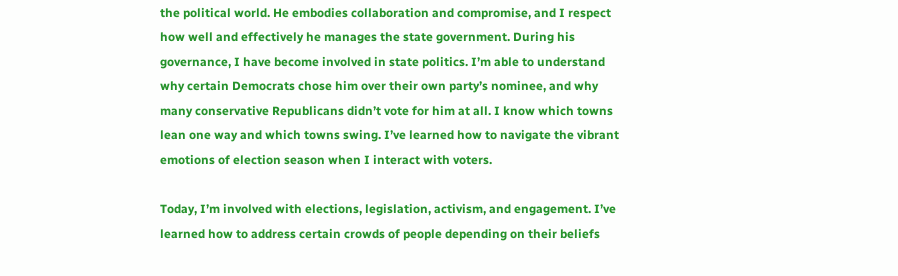the political world. He embodies collaboration and compromise, and I respect how well and effectively he manages the state government. During his governance, I have become involved in state politics. I’m able to understand why certain Democrats chose him over their own party’s nominee, and why many conservative Republicans didn’t vote for him at all. I know which towns lean one way and which towns swing. I’ve learned how to navigate the vibrant emotions of election season when I interact with voters.

Today, I’m involved with elections, legislation, activism, and engagement. I’ve learned how to address certain crowds of people depending on their beliefs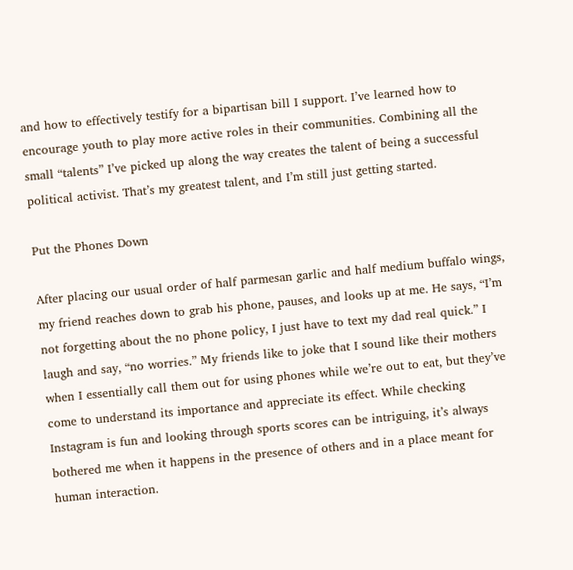and how to effectively testify for a bipartisan bill I support. I’ve learned how to encourage youth to play more active roles in their communities. Combining all the small “talents” I’ve picked up along the way creates the talent of being a successful political activist. That’s my greatest talent, and I’m still just getting started.

Put the Phones Down

After placing our usual order of half parmesan garlic and half medium buffalo wings, my friend reaches down to grab his phone, pauses, and looks up at me. He says, “I’m not forgetting about the no phone policy, I just have to text my dad real quick.” I laugh and say, “no worries.” My friends like to joke that I sound like their mothers when I essentially call them out for using phones while we’re out to eat, but they’ve come to understand its importance and appreciate its effect. While checking Instagram is fun and looking through sports scores can be intriguing, it’s always bothered me when it happens in the presence of others and in a place meant for human interaction.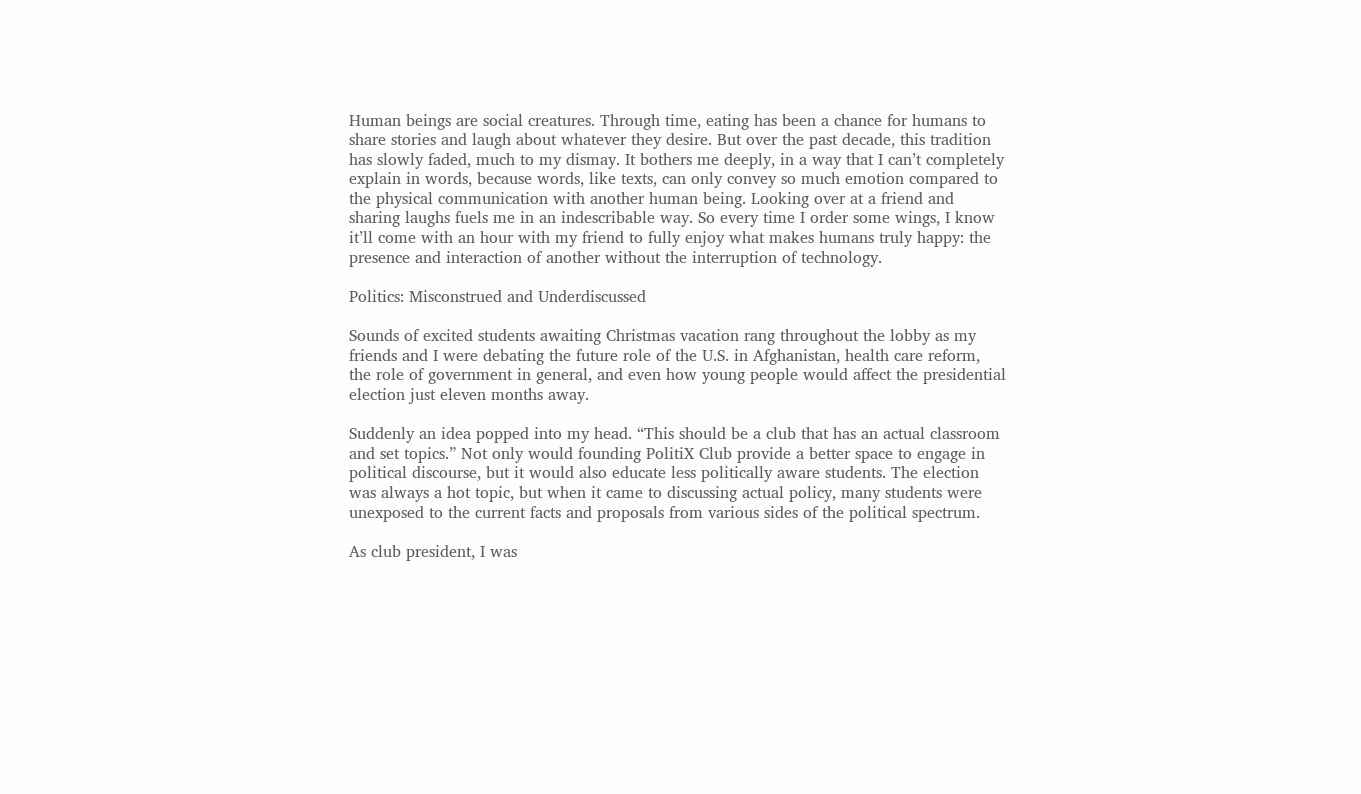Human beings are social creatures. Through time, eating has been a chance for humans to share stories and laugh about whatever they desire. But over the past decade, this tradition has slowly faded, much to my dismay. It bothers me deeply, in a way that I can’t completely explain in words, because words, like texts, can only convey so much emotion compared to the physical communication with another human being. Looking over at a friend and sharing laughs fuels me in an indescribable way. So every time I order some wings, I know it’ll come with an hour with my friend to fully enjoy what makes humans truly happy: the presence and interaction of another without the interruption of technology.

Politics: Misconstrued and Underdiscussed

Sounds of excited students awaiting Christmas vacation rang throughout the lobby as my friends and I were debating the future role of the U.S. in Afghanistan, health care reform, the role of government in general, and even how young people would affect the presidential election just eleven months away.

Suddenly an idea popped into my head. “This should be a club that has an actual classroom and set topics.” Not only would founding PolitiX Club provide a better space to engage in political discourse, but it would also educate less politically aware students. The election was always a hot topic, but when it came to discussing actual policy, many students were unexposed to the current facts and proposals from various sides of the political spectrum.

As club president, I was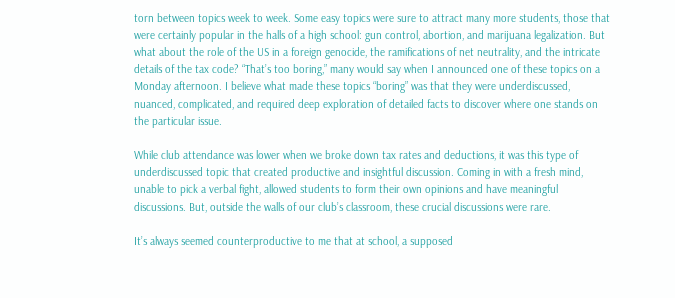torn between topics week to week. Some easy topics were sure to attract many more students, those that were certainly popular in the halls of a high school: gun control, abortion, and marijuana legalization. But what about the role of the US in a foreign genocide, the ramifications of net neutrality, and the intricate details of the tax code? “That’s too boring,” many would say when I announced one of these topics on a Monday afternoon. I believe what made these topics “boring” was that they were underdiscussed, nuanced, complicated, and required deep exploration of detailed facts to discover where one stands on the particular issue.

While club attendance was lower when we broke down tax rates and deductions, it was this type of underdiscussed topic that created productive and insightful discussion. Coming in with a fresh mind, unable to pick a verbal fight, allowed students to form their own opinions and have meaningful discussions. But, outside the walls of our club’s classroom, these crucial discussions were rare.

It’s always seemed counterproductive to me that at school, a supposed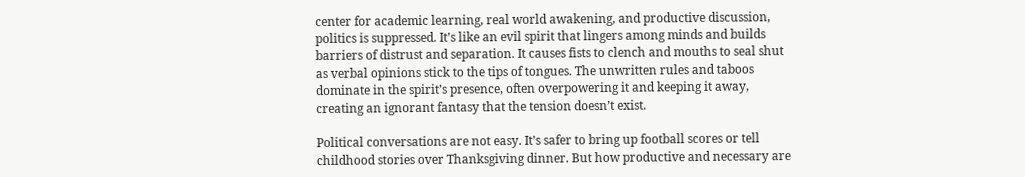center for academic learning, real world awakening, and productive discussion, politics is suppressed. It’s like an evil spirit that lingers among minds and builds barriers of distrust and separation. It causes fists to clench and mouths to seal shut as verbal opinions stick to the tips of tongues. The unwritten rules and taboos dominate in the spirit’s presence, often overpowering it and keeping it away, creating an ignorant fantasy that the tension doesn’t exist.

Political conversations are not easy. It’s safer to bring up football scores or tell childhood stories over Thanksgiving dinner. But how productive and necessary are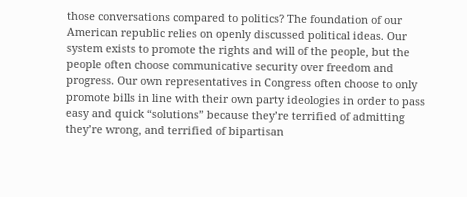those conversations compared to politics? The foundation of our American republic relies on openly discussed political ideas. Our system exists to promote the rights and will of the people, but the people often choose communicative security over freedom and progress. Our own representatives in Congress often choose to only promote bills in line with their own party ideologies in order to pass easy and quick “solutions” because they’re terrified of admitting they’re wrong, and terrified of bipartisan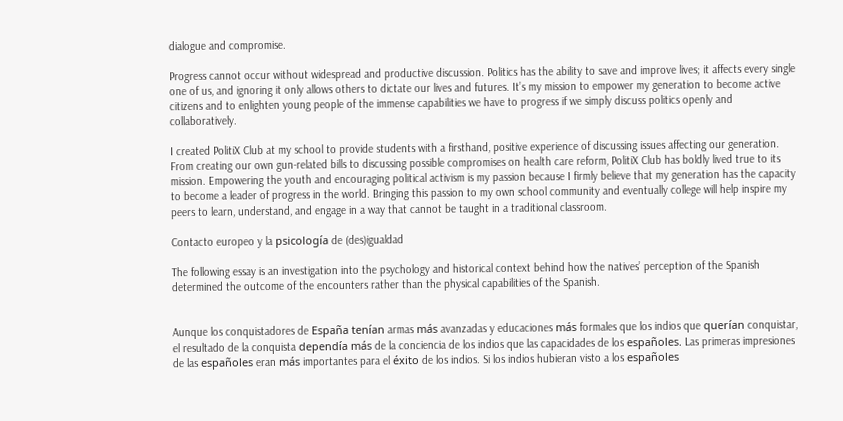dialogue and compromise.

Progress cannot occur without widespread and productive discussion. Politics has the ability to save and improve lives; it affects every single one of us, and ignoring it only allows others to dictate our lives and futures. It’s my mission to empower my generation to become active citizens and to enlighten young people of the immense capabilities we have to progress if we simply discuss politics openly and collaboratively.

I created PolitiX Club at my school to provide students with a firsthand, positive experience of discussing issues affecting our generation. From creating our own gun-related bills to discussing possible compromises on health care reform, PolitiX Club has boldly lived true to its mission. Empowering the youth and encouraging political activism is my passion because I firmly believe that my generation has the capacity to become a leader of progress in the world. Bringing this passion to my own school community and eventually college will help inspire my peers to learn, understand, and engage in a way that cannot be taught in a traditional classroom.

Contacto europeo y la psicología de (des)igualdad

The following essay is an investigation into the psychology and historical context behind how the natives’ perception of the Spanish determined the outcome of the encounters rather than the physical capabilities of the Spanish.


Aunque los conquistadores de España tenían armas más avanzadas y educaciones más formales que los indios que querían conquistar, el resultado de la conquista dependía más de la conciencia de los indios que las capacidades de los españoles. Las primeras impresiones de las españoles eran más importantes para el éxito de los indios. Si los indios hubieran visto a los españoles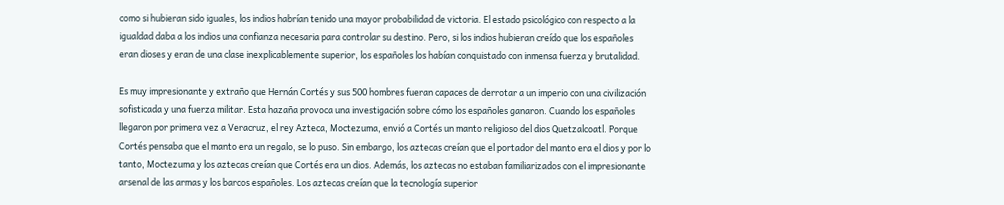como si hubieran sido iguales, los indios habrían tenido una mayor probabilidad de victoria. El estado psicológico con respecto a la igualdad daba a los indios una confianza necesaria para controlar su destino. Pero, si los indios hubieran creído que los españoles eran dioses y eran de una clase inexplicablemente superior, los españoles los habían conquistado con inmensa fuerza y brutalidad.

Es muy impresionante y extraño que Hernán Cortés y sus 500 hombres fueran capaces de derrotar a un imperio con una civilización sofisticada y una fuerza militar. Esta hazaña provoca una investigación sobre cómo los españoles ganaron. Cuando los españoles llegaron por primera vez a Veracruz, el rey Azteca, Moctezuma, envió a Cortés un manto religioso del dios Quetzalcoatl. Porque Cortés pensaba que el manto era un regalo, se lo puso. Sin embargo, los aztecas creían que el portador del manto era el dios y por lo tanto, Moctezuma y los aztecas creían que Cortés era un dios. Además, los aztecas no estaban familiarizados con el impresionante arsenal de las armas y los barcos españoles. Los aztecas creían que la tecnología superior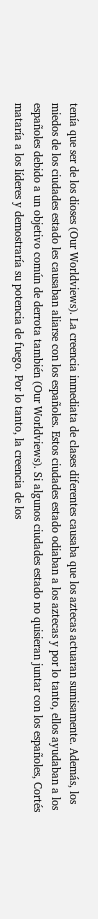tenía que ser de los dioses (Our Worldviews). La creencia inmediata de clases diferentes causaba que los aztecas actuaran sumisamente. Además, los miedos de los ciudades estado les causaban aliarse con los españoles. Estos ciudades estado odiaban a los aztecas y por lo tanto, ellos ayudaban a los españoles debido a un objetivo común de derrota también (Our Worldviews). Si algunos ciudades estado no quisieran juntar con los españoles, Cortés mataría a los líderes y demostraría su potencia de fuego. Por lo tanto, la creencia de los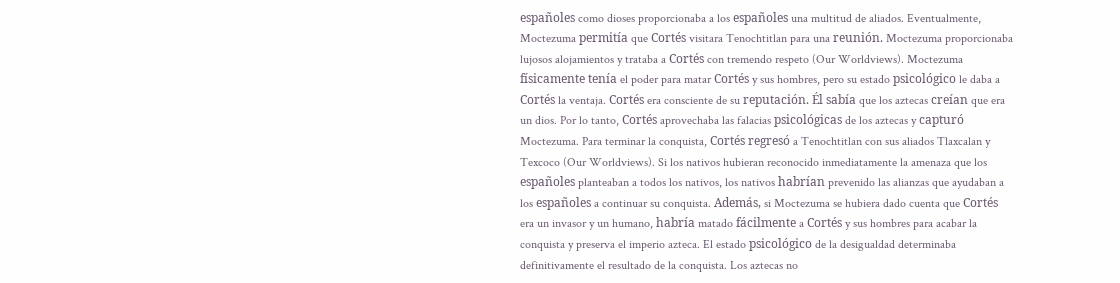españoles como dioses proporcionaba a los españoles una multitud de aliados. Eventualmente, Moctezuma permitía que Cortés visitara Tenochtitlan para una reunión. Moctezuma proporcionaba lujosos alojamientos y trataba a Cortés con tremendo respeto (Our Worldviews). Moctezuma físicamente tenía el poder para matar Cortés y sus hombres, pero su estado psicológico le daba a Cortés la ventaja. Cortés era consciente de su reputación. Él sabía que los aztecas creían que era un dios. Por lo tanto, Cortés aprovechaba las falacias psicológicas de los aztecas y capturó Moctezuma. Para terminar la conquista, Cortés regresó a Tenochtitlan con sus aliados Tlaxcalan y Texcoco (Our Worldviews). Si los nativos hubieran reconocido inmediatamente la amenaza que los españoles planteaban a todos los nativos, los nativos habrían prevenido las alianzas que ayudaban a los españoles a continuar su conquista. Además, si Moctezuma se hubiera dado cuenta que Cortés era un invasor y un humano, habría matado fácilmente a Cortés y sus hombres para acabar la conquista y preserva el imperio azteca. El estado psicológico de la desigualdad determinaba definitivamente el resultado de la conquista. Los aztecas no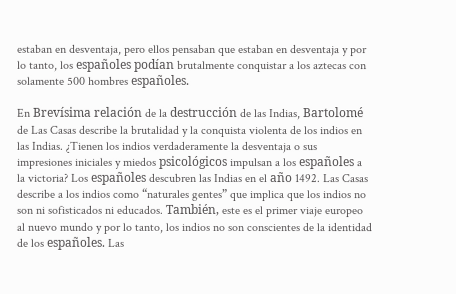estaban en desventaja, pero ellos pensaban que estaban en desventaja y por lo tanto, los españoles podían brutalmente conquistar a los aztecas con solamente 500 hombres españoles.

En Brevísima relación de la destrucción de las Indias, Bartolomé de Las Casas describe la brutalidad y la conquista violenta de los indios en las Indias. ¿Tienen los indios verdaderamente la desventaja o sus impresiones iniciales y miedos psicológicos impulsan a los españoles a la victoria? Los españoles descubren las Indias en el año 1492. Las Casas describe a los indios como “naturales gentes” que implica que los indios no son ni sofisticados ni educados. También, este es el primer viaje europeo al nuevo mundo y por lo tanto, los indios no son conscientes de la identidad de los españoles. Las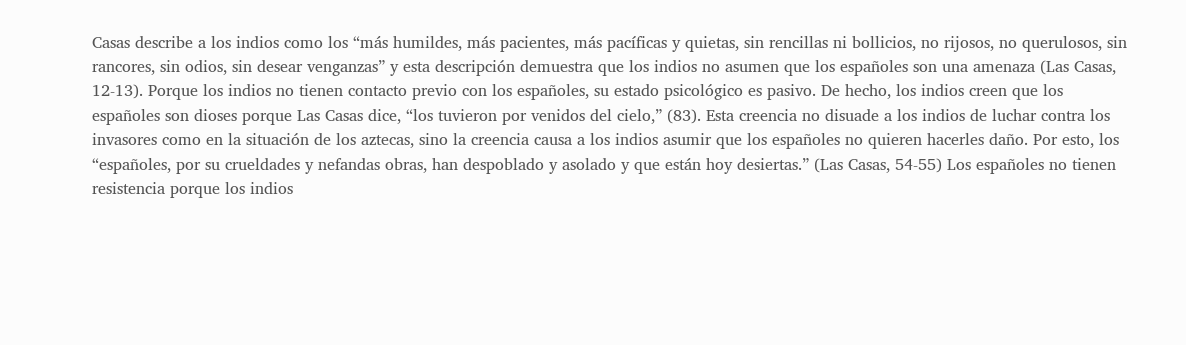Casas describe a los indios como los “más humildes, más pacientes, más pacíficas y quietas, sin rencillas ni bollicios, no rijosos, no querulosos, sin rancores, sin odios, sin desear venganzas” y esta descripción demuestra que los indios no asumen que los españoles son una amenaza (Las Casas, 12-13). Porque los indios no tienen contacto previo con los españoles, su estado psicológico es pasivo. De hecho, los indios creen que los españoles son dioses porque Las Casas dice, “los tuvieron por venidos del cielo,” (83). Esta creencia no disuade a los indios de luchar contra los invasores como en la situación de los aztecas, sino la creencia causa a los indios asumir que los españoles no quieren hacerles daño. Por esto, los “españoles, por su crueldades y nefandas obras, han despoblado y asolado y que están hoy desiertas.” (Las Casas, 54-55) Los españoles no tienen resistencia porque los indios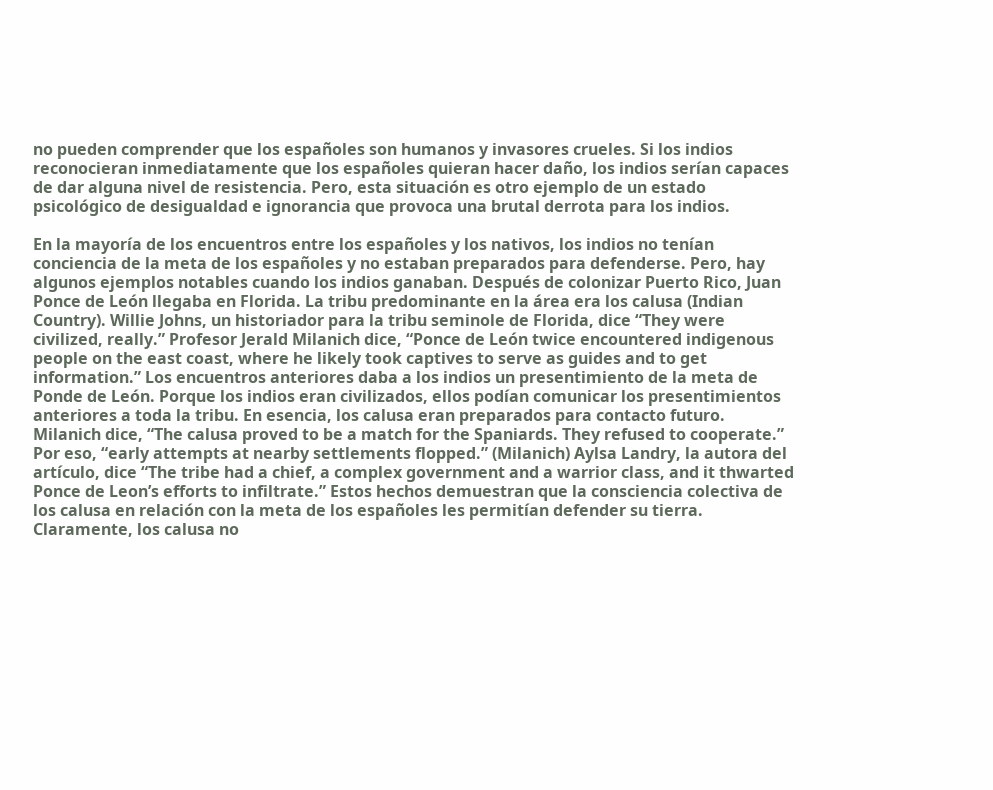no pueden comprender que los españoles son humanos y invasores crueles. Si los indios reconocieran inmediatamente que los españoles quieran hacer daño, los indios serían capaces de dar alguna nivel de resistencia. Pero, esta situación es otro ejemplo de un estado psicológico de desigualdad e ignorancia que provoca una brutal derrota para los indios.

En la mayoría de los encuentros entre los españoles y los nativos, los indios no tenían conciencia de la meta de los españoles y no estaban preparados para defenderse. Pero, hay algunos ejemplos notables cuando los indios ganaban. Después de colonizar Puerto Rico, Juan Ponce de León llegaba en Florida. La tribu predominante en la área era los calusa (Indian Country). Willie Johns, un historiador para la tribu seminole de Florida, dice “They were civilized, really.” Profesor Jerald Milanich dice, “Ponce de León twice encountered indigenous people on the east coast, where he likely took captives to serve as guides and to get information.” Los encuentros anteriores daba a los indios un presentimiento de la meta de Ponde de León. Porque los indios eran civilizados, ellos podían comunicar los presentimientos anteriores a toda la tribu. En esencia, los calusa eran preparados para contacto futuro. Milanich dice, “The calusa proved to be a match for the Spaniards. They refused to cooperate.” Por eso, “early attempts at nearby settlements flopped.” (Milanich) Aylsa Landry, la autora del artículo, dice “The tribe had a chief, a complex government and a warrior class, and it thwarted Ponce de Leon’s efforts to infiltrate.” Estos hechos demuestran que la consciencia colectiva de los calusa en relación con la meta de los españoles les permitían defender su tierra. Claramente, los calusa no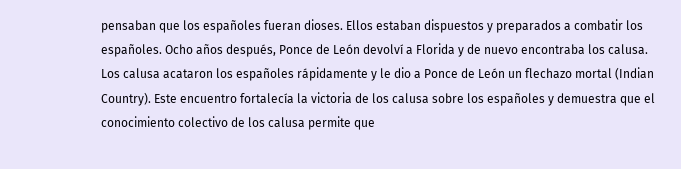pensaban que los españoles fueran dioses. Ellos estaban dispuestos y preparados a combatir los españoles. Ocho años después, Ponce de León devolví a Florida y de nuevo encontraba los calusa. Los calusa acataron los españoles rápidamente y le dio a Ponce de León un flechazo mortal (Indian Country). Este encuentro fortalecía la victoria de los calusa sobre los españoles y demuestra que el conocimiento colectivo de los calusa permite que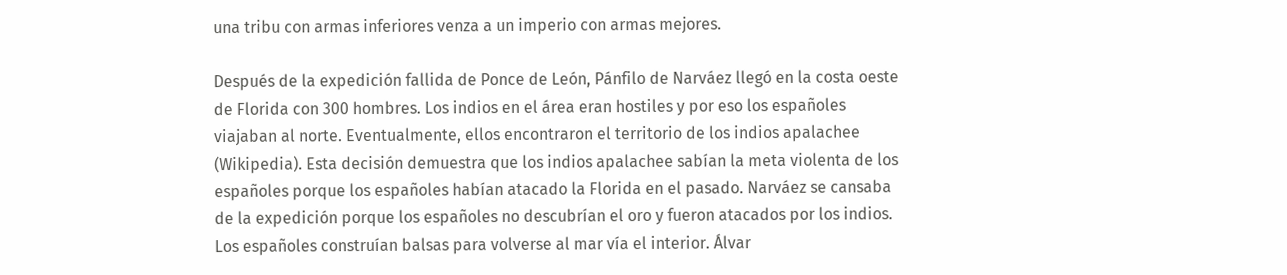una tribu con armas inferiores venza a un imperio con armas mejores.

Después de la expedición fallida de Ponce de León, Pánfilo de Narváez llegó en la costa oeste de Florida con 300 hombres. Los indios en el área eran hostiles y por eso los españoles viajaban al norte. Eventualmente, ellos encontraron el territorio de los indios apalachee (Wikipedia). Esta decisión demuestra que los indios apalachee sabían la meta violenta de los españoles porque los españoles habían atacado la Florida en el pasado. Narváez se cansaba de la expedición porque los españoles no descubrían el oro y fueron atacados por los indios. Los españoles construían balsas para volverse al mar vía el interior. Álvar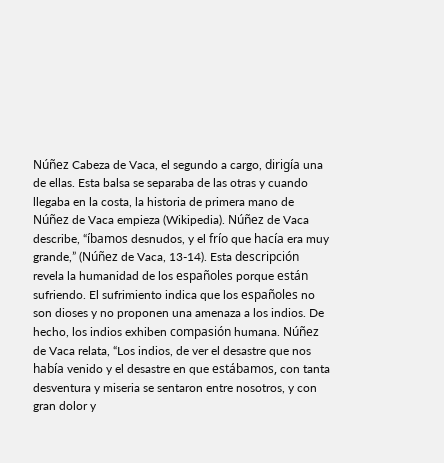Núñez Cabeza de Vaca, el segundo a cargo, dirigía una de ellas. Esta balsa se separaba de las otras y cuando llegaba en la costa, la historia de primera mano de Núñez de Vaca empieza (Wikipedia). Núñez de Vaca describe, “íbamos desnudos, y el frío que hacía era muy grande,” (Núñez de Vaca, 13-14). Esta descripción revela la humanidad de los españoles porque están sufriendo. El sufrimiento indica que los españoles no son dioses y no proponen una amenaza a los indios. De hecho, los indios exhiben compasión humana. Núñez de Vaca relata, “Los indios, de ver el desastre que nos había venido y el desastre en que estábamos, con tanta desventura y miseria se sentaron entre nosotros, y con gran dolor y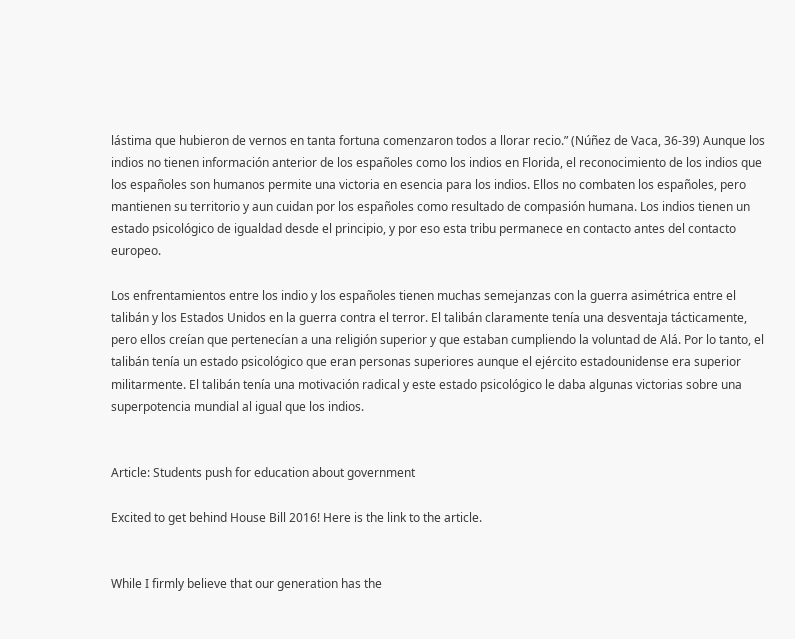lástima que hubieron de vernos en tanta fortuna comenzaron todos a llorar recio.” (Núñez de Vaca, 36-39) Aunque los indios no tienen información anterior de los españoles como los indios en Florida, el reconocimiento de los indios que los españoles son humanos permite una victoria en esencia para los indios. Ellos no combaten los españoles, pero mantienen su territorio y aun cuidan por los españoles como resultado de compasión humana. Los indios tienen un estado psicológico de igualdad desde el principio, y por eso esta tribu permanece en contacto antes del contacto europeo.

Los enfrentamientos entre los indio y los españoles tienen muchas semejanzas con la guerra asimétrica entre el talibán y los Estados Unidos en la guerra contra el terror. El talibán claramente tenía una desventaja tácticamente, pero ellos creían que pertenecían a una religión superior y que estaban cumpliendo la voluntad de Alá. Por lo tanto, el talibán tenía un estado psicológico que eran personas superiores aunque el ejército estadounidense era superior militarmente. El talibán tenía una motivación radical y este estado psicológico le daba algunas victorias sobre una superpotencia mundial al igual que los indios.


Article: Students push for education about government

Excited to get behind House Bill 2016! Here is the link to the article.


While I firmly believe that our generation has the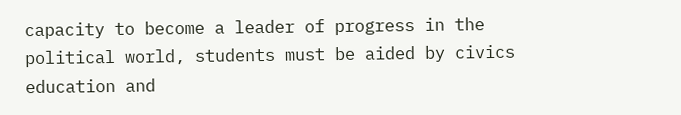capacity to become a leader of progress in the political world, students must be aided by civics education and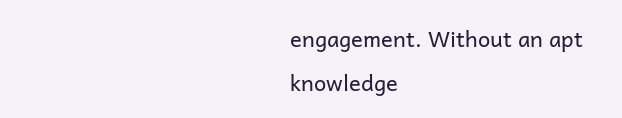engagement. Without an apt knowledge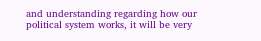and understanding regarding how our political system works, it will be very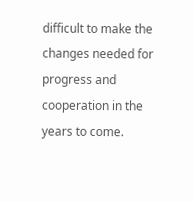difficult to make the changes needed for progress and cooperation in the years to come.